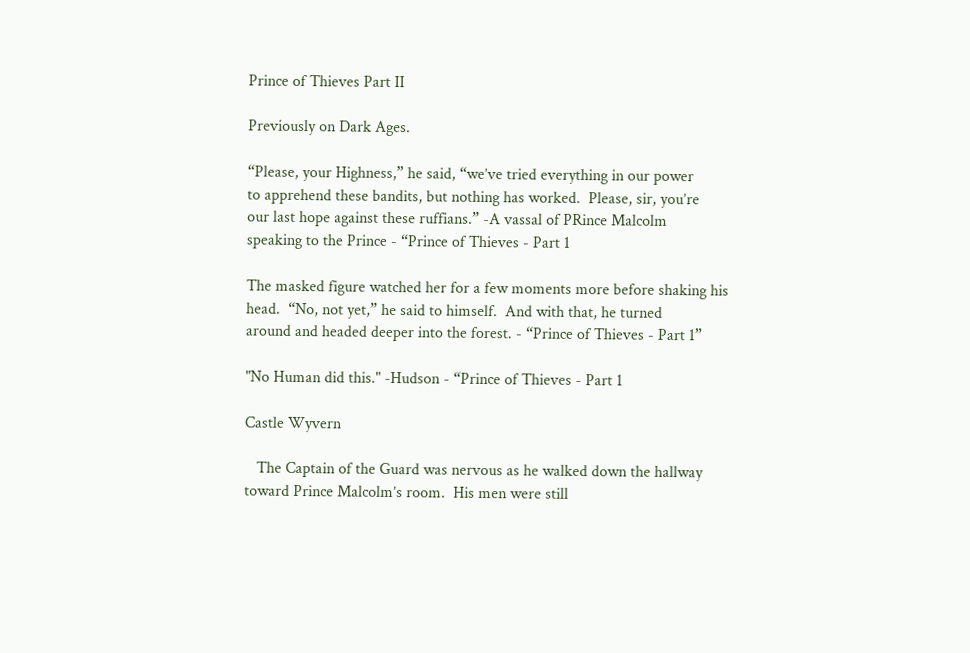Prince of Thieves Part II

Previously on Dark Ages.

“Please, your Highness,” he said, “we’ve tried everything in our power
to apprehend these bandits, but nothing has worked.  Please, sir, you’re
our last hope against these ruffians.” -A vassal of PRince Malcolm
speaking to the Prince - “Prince of Thieves - Part 1

The masked figure watched her for a few moments more before shaking his
head.  “No, not yet,” he said to himself.  And with that, he turned
around and headed deeper into the forest. - “Prince of Thieves - Part 1”

"No Human did this." -Hudson - “Prince of Thieves - Part 1

Castle Wyvern

   The Captain of the Guard was nervous as he walked down the hallway
toward Prince Malcolm’s room.  His men were still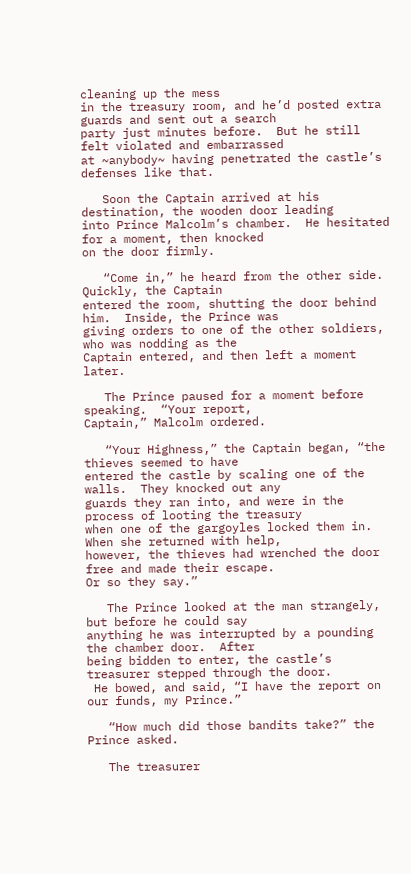cleaning up the mess
in the treasury room, and he’d posted extra guards and sent out a search
party just minutes before.  But he still felt violated and embarrassed
at ~anybody~ having penetrated the castle’s defenses like that.

   Soon the Captain arrived at his destination, the wooden door leading
into Prince Malcolm’s chamber.  He hesitated for a moment, then knocked
on the door firmly.

   “Come in,” he heard from the other side.  Quickly, the Captain
entered the room, shutting the door behind him.  Inside, the Prince was
giving orders to one of the other soldiers, who was nodding as the
Captain entered, and then left a moment later.

   The Prince paused for a moment before speaking.  “Your report,
Captain,” Malcolm ordered.

   “Your Highness,” the Captain began, “the thieves seemed to have
entered the castle by scaling one of the walls.  They knocked out any
guards they ran into, and were in the process of looting the treasury
when one of the gargoyles locked them in.  When she returned with help,
however, the thieves had wrenched the door free and made their escape.
Or so they say.”

   The Prince looked at the man strangely, but before he could say
anything he was interrupted by a pounding  the chamber door.  After
being bidden to enter, the castle’s treasurer stepped through the door.
 He bowed, and said, “I have the report on our funds, my Prince.”

   “How much did those bandits take?” the Prince asked.

   The treasurer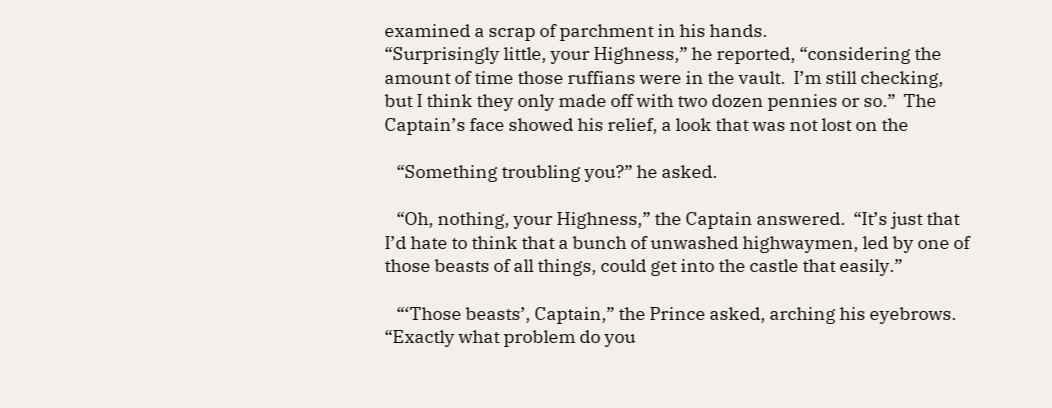examined a scrap of parchment in his hands.
“Surprisingly little, your Highness,” he reported, “considering the
amount of time those ruffians were in the vault.  I’m still checking,
but I think they only made off with two dozen pennies or so.”  The
Captain’s face showed his relief, a look that was not lost on the

   “Something troubling you?” he asked.

   “Oh, nothing, your Highness,” the Captain answered.  “It’s just that
I’d hate to think that a bunch of unwashed highwaymen, led by one of
those beasts of all things, could get into the castle that easily.”

   “‘Those beasts’, Captain,” the Prince asked, arching his eyebrows.
“Exactly what problem do you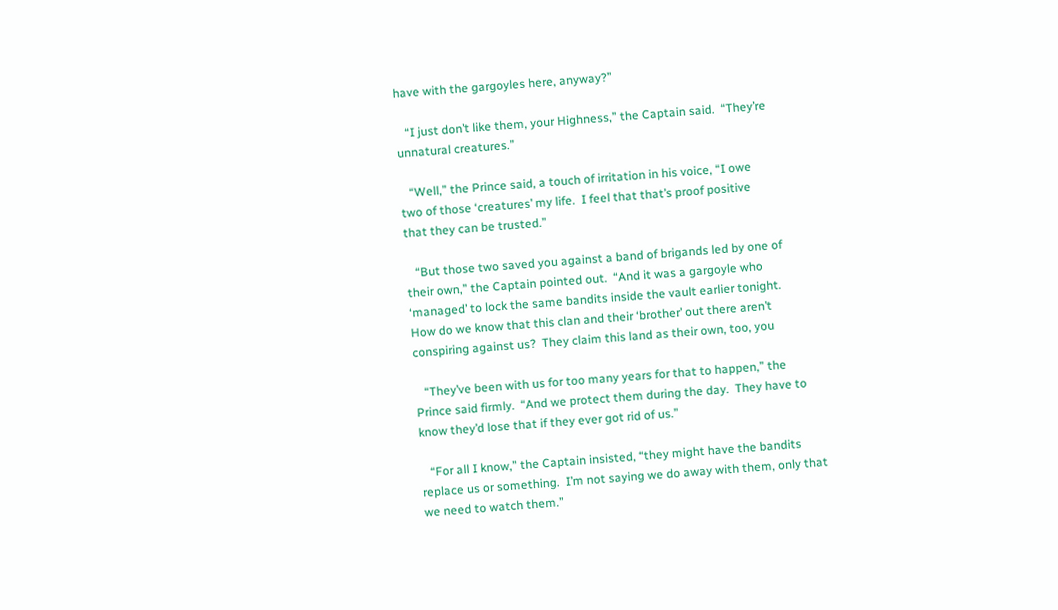have with the gargoyles here, anyway?”

   “I just don’t like them, your Highness,” the Captain said.  “They’re
unnatural creatures.”

   “Well,” the Prince said, a touch of irritation in his voice, “I owe
two of those ‘creatures’ my life.  I feel that that’s proof positive
that they can be trusted.”

   “But those two saved you against a band of brigands led by one of
their own,” the Captain pointed out.  “And it was a gargoyle who
‘managed’ to lock the same bandits inside the vault earlier tonight.
How do we know that this clan and their ‘brother’ out there aren’t
conspiring against us?  They claim this land as their own, too, you

   “They’ve been with us for too many years for that to happen,” the
Prince said firmly.  “And we protect them during the day.  They have to
know they’d lose that if they ever got rid of us.”

   “For all I know,” the Captain insisted, “they might have the bandits
replace us or something.  I’m not saying we do away with them, only that
we need to watch them.”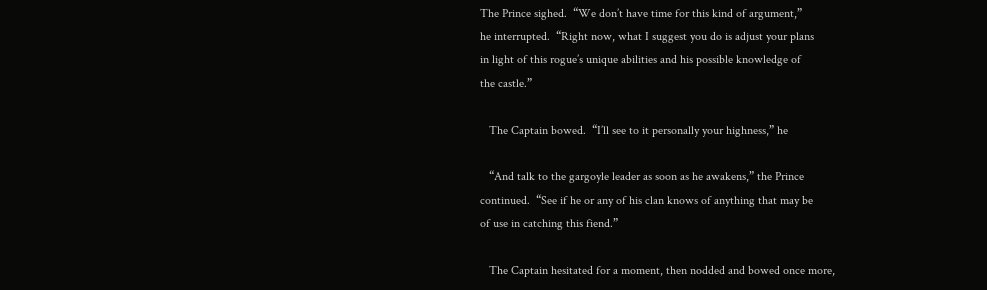The Prince sighed.  “We don’t have time for this kind of argument,”
he interrupted.  “Right now, what I suggest you do is adjust your plans
in light of this rogue’s unique abilities and his possible knowledge of
the castle.”

   The Captain bowed.  “I’ll see to it personally your highness,” he

   “And talk to the gargoyle leader as soon as he awakens,” the Prince
continued.  “See if he or any of his clan knows of anything that may be
of use in catching this fiend.”

   The Captain hesitated for a moment, then nodded and bowed once more,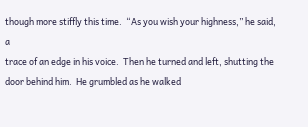though more stiffly this time.  “As you wish your highness,” he said, a
trace of an edge in his voice.  Then he turned and left, shutting the
door behind him.  He grumbled as he walked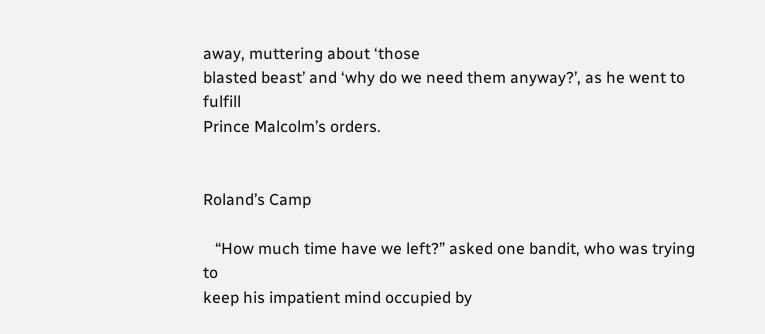away, muttering about ‘those
blasted beast’ and ‘why do we need them anyway?’, as he went to fulfill
Prince Malcolm’s orders.


Roland’s Camp

   “How much time have we left?” asked one bandit, who was trying to
keep his impatient mind occupied by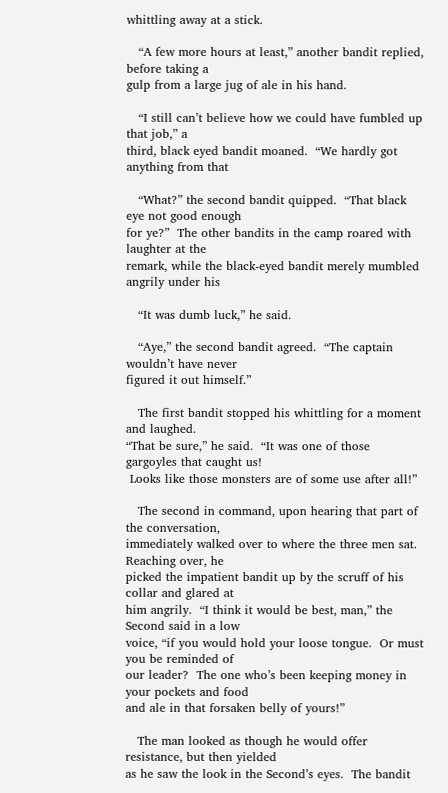whittling away at a stick.

   “A few more hours at least,” another bandit replied, before taking a
gulp from a large jug of ale in his hand.

   “I still can’t believe how we could have fumbled up that job,” a
third, black eyed bandit moaned.  “We hardly got anything from that

   “What?” the second bandit quipped.  “That black eye not good enough
for ye?”  The other bandits in the camp roared with laughter at the
remark, while the black-eyed bandit merely mumbled angrily under his

   “It was dumb luck,” he said.

   “Aye,” the second bandit agreed.  “The captain wouldn’t have never
figured it out himself.”

   The first bandit stopped his whittling for a moment and laughed.
“That be sure,” he said.  “It was one of those gargoyles that caught us!
 Looks like those monsters are of some use after all!”

   The second in command, upon hearing that part of the conversation,
immediately walked over to where the three men sat.  Reaching over, he
picked the impatient bandit up by the scruff of his collar and glared at
him angrily.  “I think it would be best, man,” the Second said in a low
voice, “if you would hold your loose tongue.  Or must you be reminded of
our leader?  The one who’s been keeping money in your pockets and food
and ale in that forsaken belly of yours!”

   The man looked as though he would offer resistance, but then yielded
as he saw the look in the Second’s eyes.  The bandit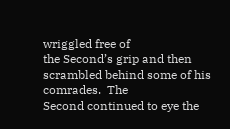wriggled free of
the Second’s grip and then scrambled behind some of his comrades.  The
Second continued to eye the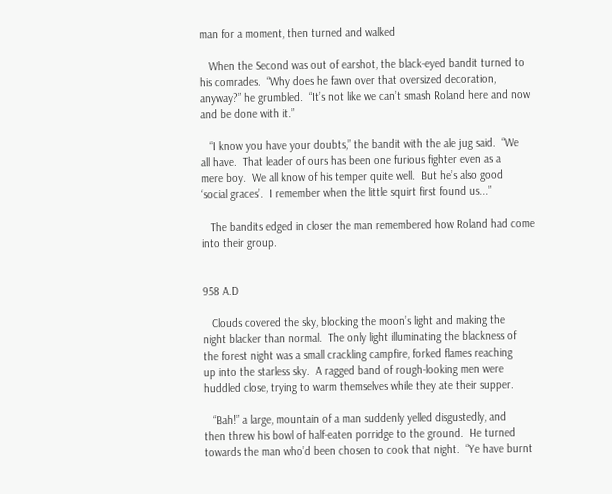man for a moment, then turned and walked

   When the Second was out of earshot, the black-eyed bandit turned to
his comrades.  “Why does he fawn over that oversized decoration,
anyway?” he grumbled.  “It’s not like we can’t smash Roland here and now
and be done with it.”

   “I know you have your doubts,” the bandit with the ale jug said.  “We
all have.  That leader of ours has been one furious fighter even as a
mere boy.  We all know of his temper quite well.  But he’s also good
‘social graces’.  I remember when the little squirt first found us...”

   The bandits edged in closer the man remembered how Roland had come
into their group.


958 A.D

   Clouds covered the sky, blocking the moon’s light and making the
night blacker than normal.  The only light illuminating the blackness of
the forest night was a small crackling campfire, forked flames reaching
up into the starless sky.  A ragged band of rough-looking men were
huddled close, trying to warm themselves while they ate their supper.

   “Bah!” a large, mountain of a man suddenly yelled disgustedly, and
then threw his bowl of half-eaten porridge to the ground.  He turned
towards the man who’d been chosen to cook that night.  “Ye have burnt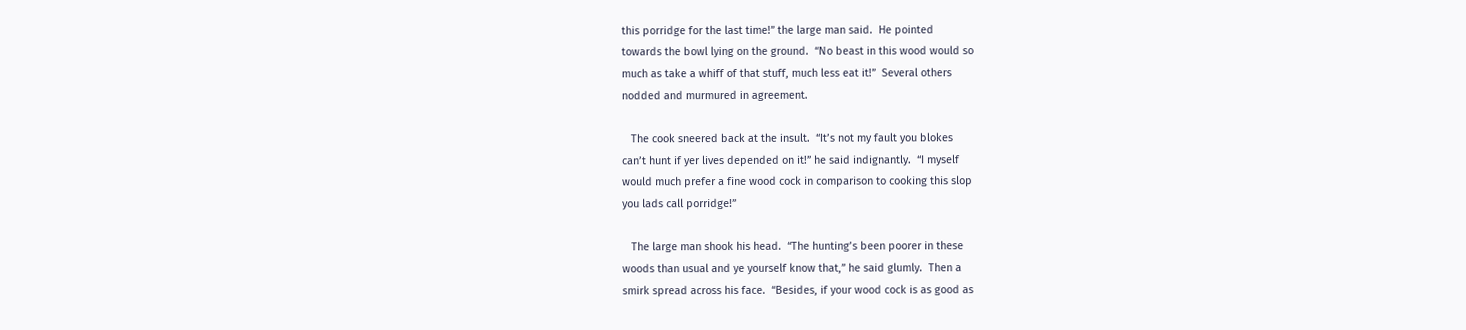this porridge for the last time!” the large man said.  He pointed
towards the bowl lying on the ground.  “No beast in this wood would so
much as take a whiff of that stuff, much less eat it!”  Several others
nodded and murmured in agreement.

   The cook sneered back at the insult.  “It’s not my fault you blokes
can’t hunt if yer lives depended on it!” he said indignantly.  “I myself
would much prefer a fine wood cock in comparison to cooking this slop
you lads call porridge!”

   The large man shook his head.  “The hunting’s been poorer in these
woods than usual and ye yourself know that,” he said glumly.  Then a
smirk spread across his face.  “Besides, if your wood cock is as good as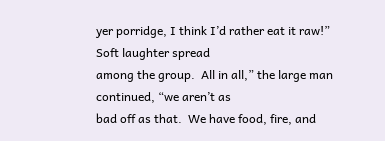yer porridge, I think I’d rather eat it raw!”  Soft laughter spread
among the group.  All in all,” the large man continued, “we aren’t as
bad off as that.  We have food, fire, and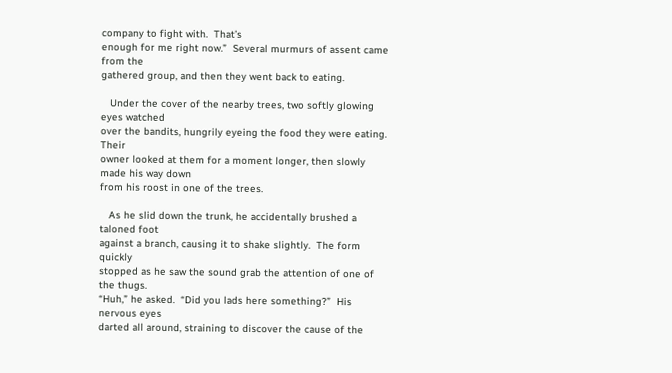company to fight with.  That’s
enough for me right now.”  Several murmurs of assent came from the
gathered group, and then they went back to eating.

   Under the cover of the nearby trees, two softly glowing eyes watched
over the bandits, hungrily eyeing the food they were eating.  Their
owner looked at them for a moment longer, then slowly made his way down
from his roost in one of the trees.

   As he slid down the trunk, he accidentally brushed a taloned foot
against a branch, causing it to shake slightly.  The form quickly
stopped as he saw the sound grab the attention of one of the thugs.
“Huh,” he asked.  “Did you lads here something?”  His nervous eyes
darted all around, straining to discover the cause of the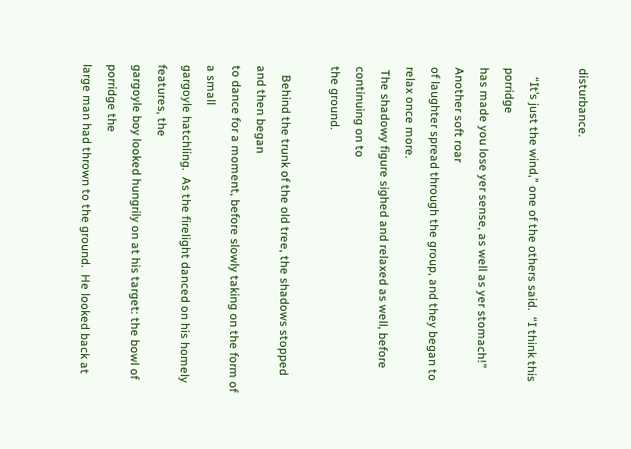disturbance.

   “It’s just the wind,” one of the others said.  “I think this porridge
has made you lose yer sense, as well as yer stomach!”  Another soft roar
of laughter spread through the group, and they began to relax once more.
 The shadowy figure sighed and relaxed as well, before continuing on to
the ground.

   Behind the trunk of the old tree, the shadows stopped and then began
to dance for a moment, before slowly taking on the form of a small
gargoyle hatchling.  As the firelight danced on his homely features, the
gargoyle boy looked hungrily on at his target: the bowl of porridge the
large man had thrown to the ground.  He looked back at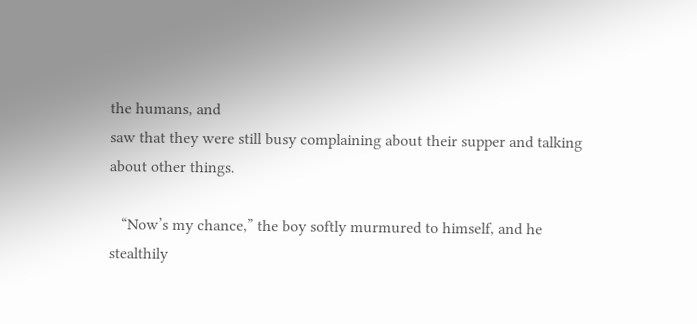the humans, and
saw that they were still busy complaining about their supper and talking
about other things.

   “Now’s my chance,” the boy softly murmured to himself, and he
stealthily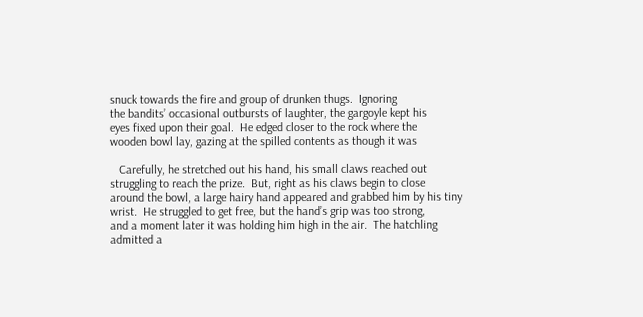snuck towards the fire and group of drunken thugs.  Ignoring
the bandits’ occasional outbursts of laughter, the gargoyle kept his
eyes fixed upon their goal.  He edged closer to the rock where the
wooden bowl lay, gazing at the spilled contents as though it was

   Carefully, he stretched out his hand, his small claws reached out
struggling to reach the prize.  But, right as his claws begin to close
around the bowl, a large hairy hand appeared and grabbed him by his tiny
wrist.  He struggled to get free, but the hand’s grip was too strong,
and a moment later it was holding him high in the air.  The hatchling
admitted a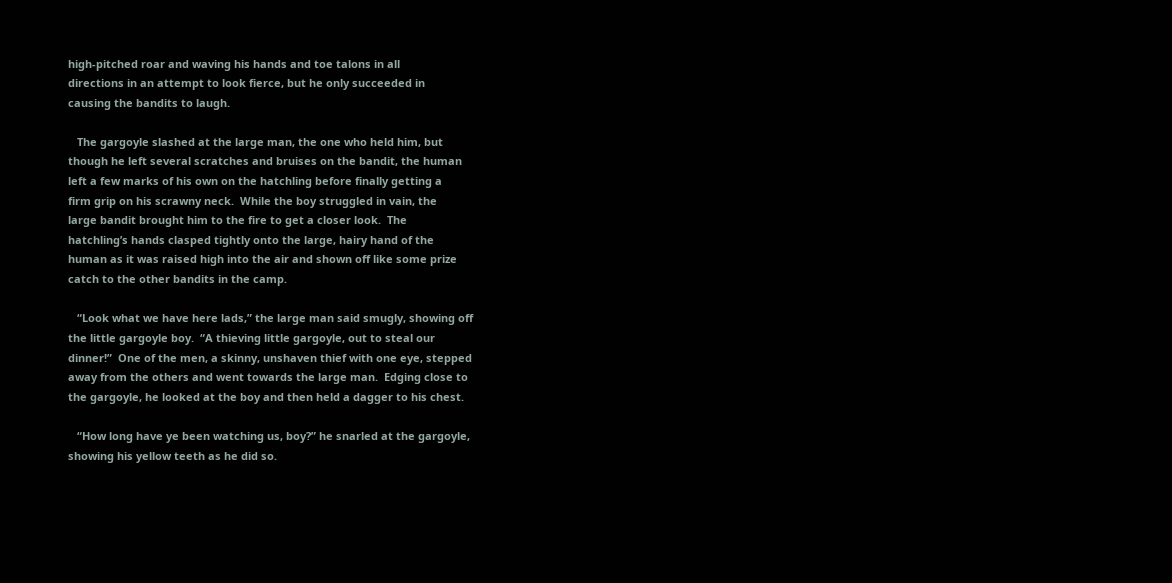high-pitched roar and waving his hands and toe talons in all
directions in an attempt to look fierce, but he only succeeded in
causing the bandits to laugh.

   The gargoyle slashed at the large man, the one who held him, but
though he left several scratches and bruises on the bandit, the human
left a few marks of his own on the hatchling before finally getting a
firm grip on his scrawny neck.  While the boy struggled in vain, the
large bandit brought him to the fire to get a closer look.  The
hatchling’s hands clasped tightly onto the large, hairy hand of the
human as it was raised high into the air and shown off like some prize
catch to the other bandits in the camp.

   “Look what we have here lads,” the large man said smugly, showing off
the little gargoyle boy.  “A thieving little gargoyle, out to steal our
dinner!”  One of the men, a skinny, unshaven thief with one eye, stepped
away from the others and went towards the large man.  Edging close to
the gargoyle, he looked at the boy and then held a dagger to his chest.

   “How long have ye been watching us, boy?” he snarled at the gargoyle,
showing his yellow teeth as he did so.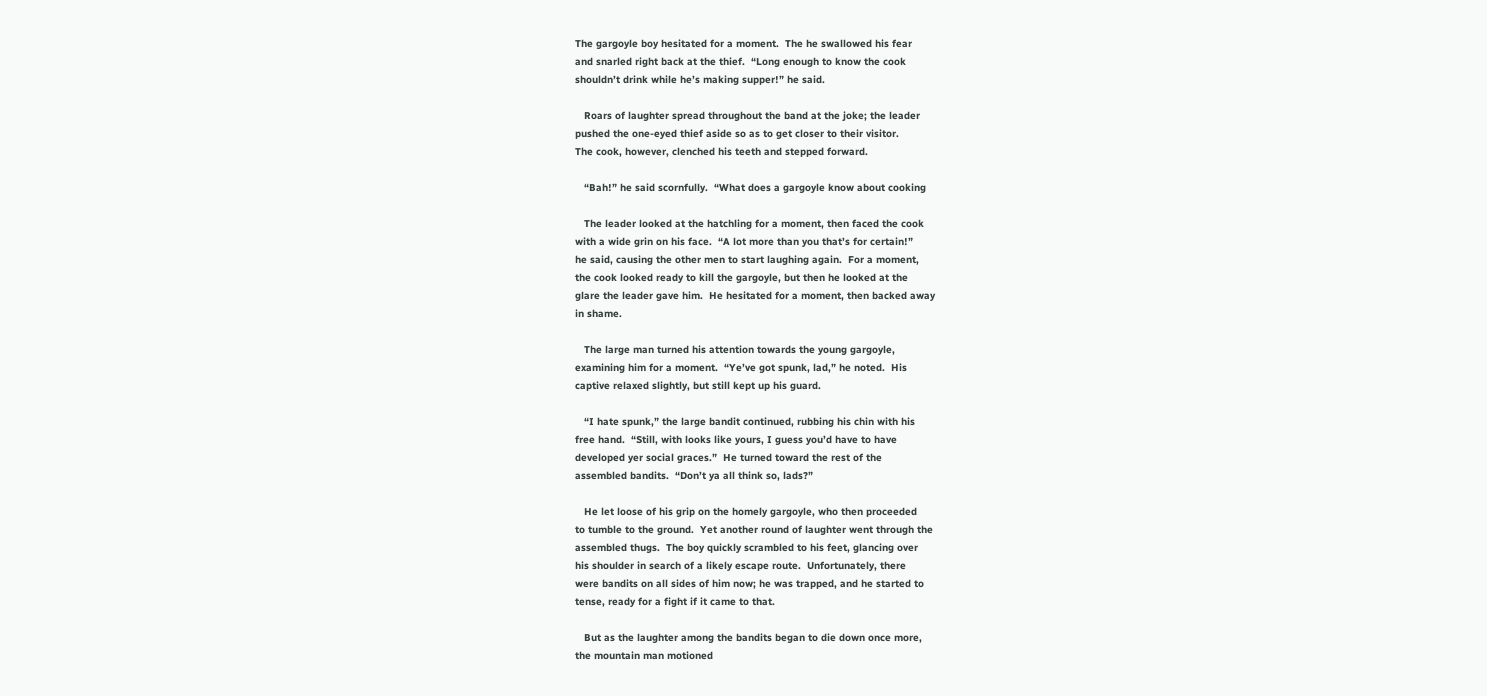The gargoyle boy hesitated for a moment.  The he swallowed his fear
and snarled right back at the thief.  “Long enough to know the cook
shouldn’t drink while he’s making supper!” he said.

   Roars of laughter spread throughout the band at the joke; the leader
pushed the one-eyed thief aside so as to get closer to their visitor.
The cook, however, clenched his teeth and stepped forward.

   “Bah!” he said scornfully.  “What does a gargoyle know about cooking

   The leader looked at the hatchling for a moment, then faced the cook
with a wide grin on his face.  “A lot more than you that’s for certain!”
he said, causing the other men to start laughing again.  For a moment,
the cook looked ready to kill the gargoyle, but then he looked at the
glare the leader gave him.  He hesitated for a moment, then backed away
in shame.

   The large man turned his attention towards the young gargoyle,
examining him for a moment.  “Ye’ve got spunk, lad,” he noted.  His
captive relaxed slightly, but still kept up his guard.

   “I hate spunk,” the large bandit continued, rubbing his chin with his
free hand.  “Still, with looks like yours, I guess you’d have to have
developed yer social graces.”  He turned toward the rest of the
assembled bandits.  “Don’t ya all think so, lads?”

   He let loose of his grip on the homely gargoyle, who then proceeded
to tumble to the ground.  Yet another round of laughter went through the
assembled thugs.  The boy quickly scrambled to his feet, glancing over
his shoulder in search of a likely escape route.  Unfortunately, there
were bandits on all sides of him now; he was trapped, and he started to
tense, ready for a fight if it came to that.

   But as the laughter among the bandits began to die down once more,
the mountain man motioned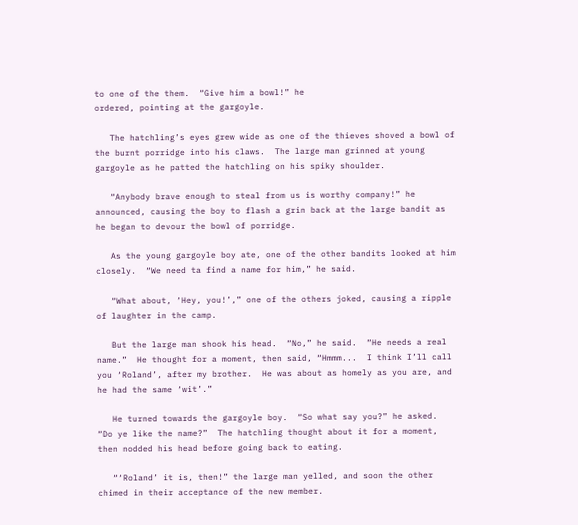to one of the them.  “Give him a bowl!” he
ordered, pointing at the gargoyle.

   The hatchling’s eyes grew wide as one of the thieves shoved a bowl of
the burnt porridge into his claws.  The large man grinned at young
gargoyle as he patted the hatchling on his spiky shoulder.

   “Anybody brave enough to steal from us is worthy company!” he
announced, causing the boy to flash a grin back at the large bandit as
he began to devour the bowl of porridge.

   As the young gargoyle boy ate, one of the other bandits looked at him
closely.  “We need ta find a name for him,” he said.

   “What about, ‘Hey, you!’,” one of the others joked, causing a ripple
of laughter in the camp.

   But the large man shook his head.  “No,” he said.  “He needs a real
name.”  He thought for a moment, then said, “Hmmm...  I think I’ll call
you ‘Roland’, after my brother.  He was about as homely as you are, and
he had the same ‘wit’.”

   He turned towards the gargoyle boy.  “So what say you?” he asked.
“Do ye like the name?”  The hatchling thought about it for a moment,
then nodded his head before going back to eating.

   “‘Roland’ it is, then!” the large man yelled, and soon the other
chimed in their acceptance of the new member.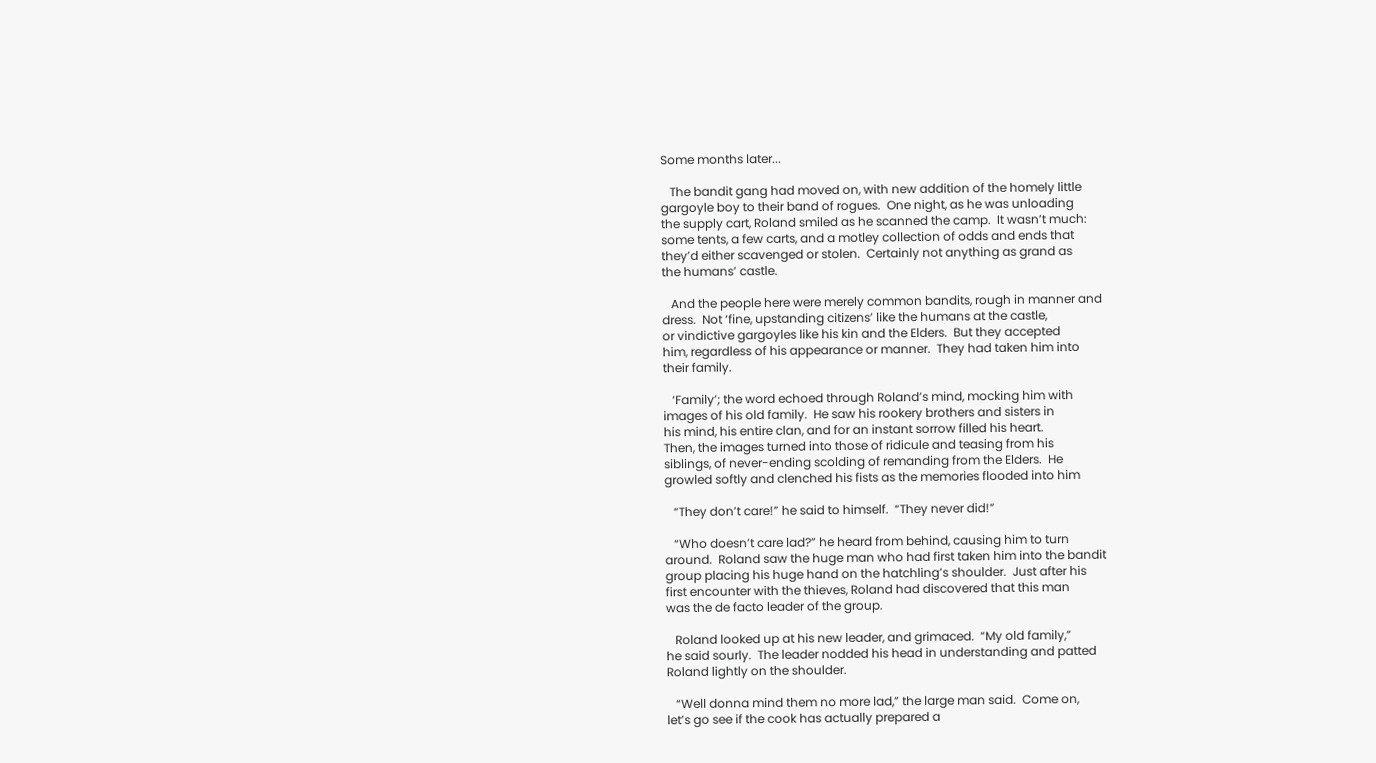Some months later...

   The bandit gang had moved on, with new addition of the homely little
gargoyle boy to their band of rogues.  One night, as he was unloading
the supply cart, Roland smiled as he scanned the camp.  It wasn’t much:
some tents, a few carts, and a motley collection of odds and ends that
they’d either scavenged or stolen.  Certainly not anything as grand as
the humans’ castle.

   And the people here were merely common bandits, rough in manner and
dress.  Not ‘fine, upstanding citizens’ like the humans at the castle,
or vindictive gargoyles like his kin and the Elders.  But they accepted
him, regardless of his appearance or manner.  They had taken him into
their family.

   ‘Family’; the word echoed through Roland’s mind, mocking him with
images of his old family.  He saw his rookery brothers and sisters in
his mind, his entire clan, and for an instant sorrow filled his heart.
Then, the images turned into those of ridicule and teasing from his
siblings, of never-ending scolding of remanding from the Elders.  He
growled softly and clenched his fists as the memories flooded into him

   “They don’t care!” he said to himself.  “They never did!”

   “Who doesn’t care lad?” he heard from behind, causing him to turn
around.  Roland saw the huge man who had first taken him into the bandit
group placing his huge hand on the hatchling’s shoulder.  Just after his
first encounter with the thieves, Roland had discovered that this man
was the de facto leader of the group.

   Roland looked up at his new leader, and grimaced.  “My old family,”
he said sourly.  The leader nodded his head in understanding and patted
Roland lightly on the shoulder.

   “Well donna mind them no more lad,” the large man said.  Come on,
let’s go see if the cook has actually prepared a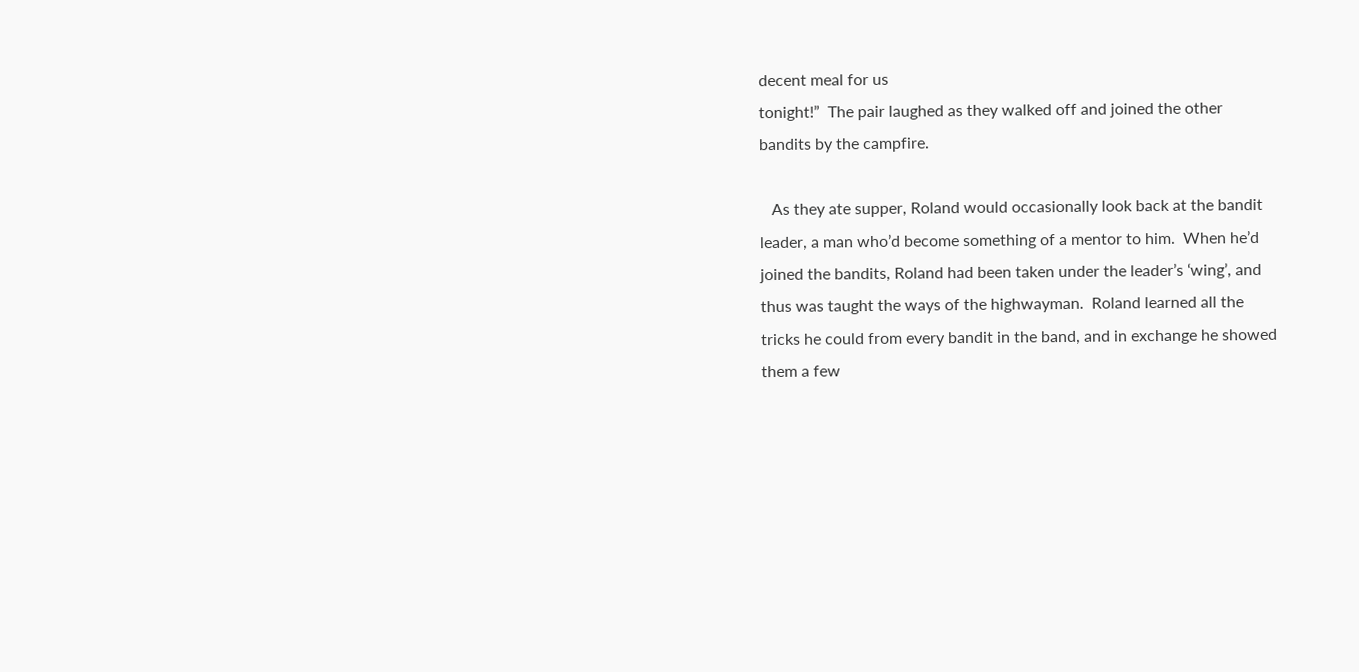decent meal for us
tonight!”  The pair laughed as they walked off and joined the other
bandits by the campfire.

   As they ate supper, Roland would occasionally look back at the bandit
leader, a man who’d become something of a mentor to him.  When he’d
joined the bandits, Roland had been taken under the leader’s ‘wing’, and
thus was taught the ways of the highwayman.  Roland learned all the
tricks he could from every bandit in the band, and in exchange he showed
them a few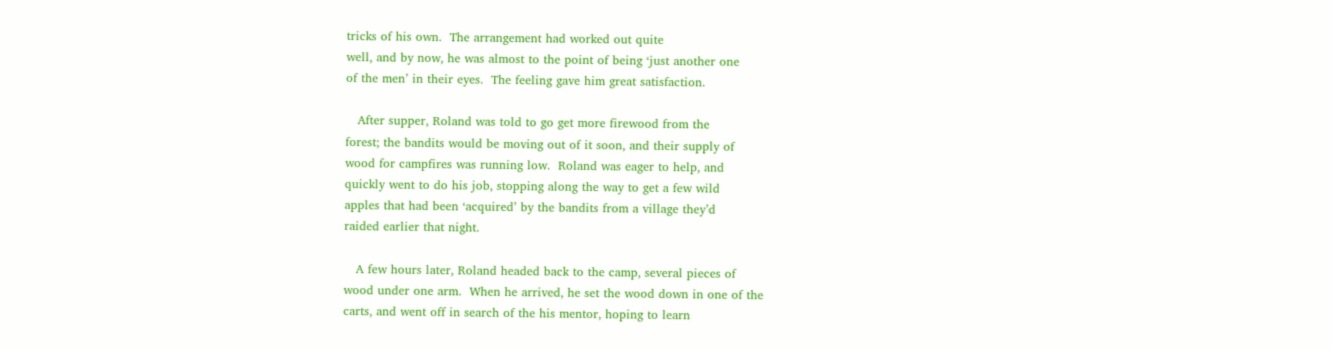tricks of his own.  The arrangement had worked out quite
well, and by now, he was almost to the point of being ‘just another one
of the men’ in their eyes.  The feeling gave him great satisfaction.

   After supper, Roland was told to go get more firewood from the
forest; the bandits would be moving out of it soon, and their supply of
wood for campfires was running low.  Roland was eager to help, and
quickly went to do his job, stopping along the way to get a few wild
apples that had been ‘acquired’ by the bandits from a village they’d
raided earlier that night.

   A few hours later, Roland headed back to the camp, several pieces of
wood under one arm.  When he arrived, he set the wood down in one of the
carts, and went off in search of the his mentor, hoping to learn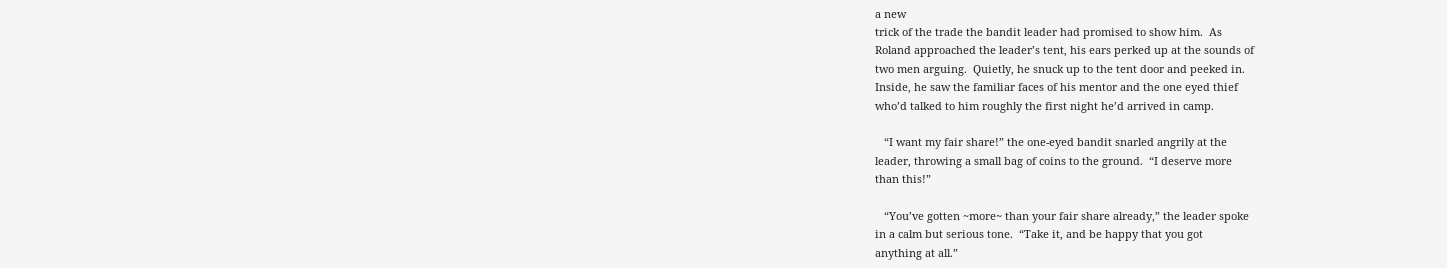a new
trick of the trade the bandit leader had promised to show him.  As
Roland approached the leader’s tent, his ears perked up at the sounds of
two men arguing.  Quietly, he snuck up to the tent door and peeked in.
Inside, he saw the familiar faces of his mentor and the one eyed thief
who’d talked to him roughly the first night he’d arrived in camp.

   “I want my fair share!” the one-eyed bandit snarled angrily at the
leader, throwing a small bag of coins to the ground.  “I deserve more
than this!”

   “You’ve gotten ~more~ than your fair share already,” the leader spoke
in a calm but serious tone.  “Take it, and be happy that you got
anything at all.”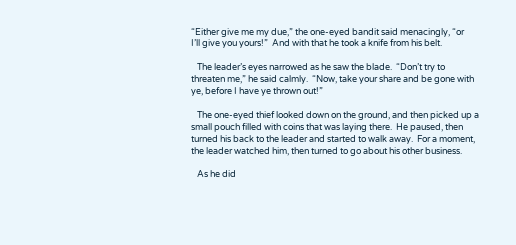“Either give me my due,” the one-eyed bandit said menacingly, “or
I’ll give you yours!”  And with that he took a knife from his belt.

   The leader’s eyes narrowed as he saw the blade.  “Don’t try to
threaten me,” he said calmly.  “Now, take your share and be gone with
ye, before I have ye thrown out!”

   The one-eyed thief looked down on the ground, and then picked up a
small pouch filled with coins that was laying there.  He paused, then
turned his back to the leader and started to walk away.  For a moment,
the leader watched him, then turned to go about his other business.

   As he did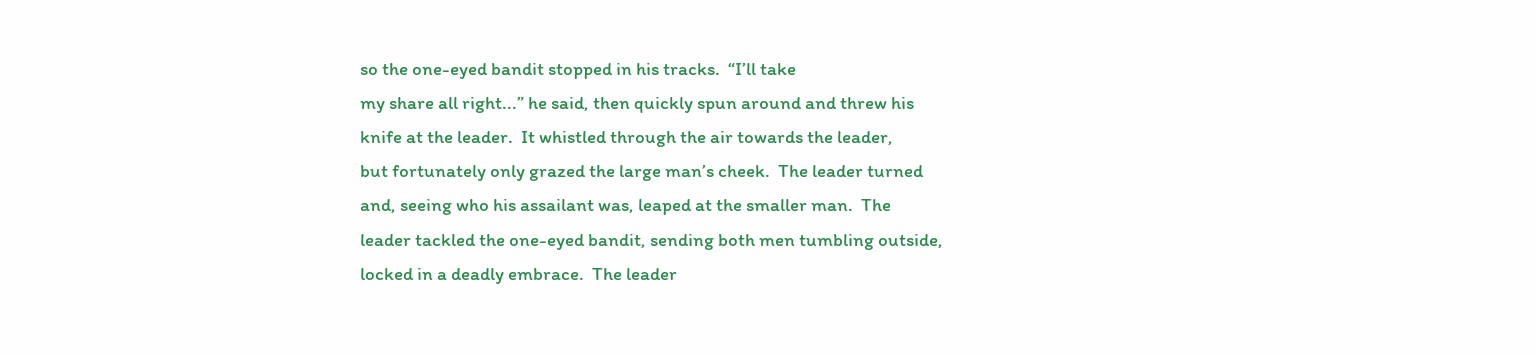so the one-eyed bandit stopped in his tracks.  “I’ll take
my share all right...” he said, then quickly spun around and threw his
knife at the leader.  It whistled through the air towards the leader,
but fortunately only grazed the large man’s cheek.  The leader turned
and, seeing who his assailant was, leaped at the smaller man.  The
leader tackled the one-eyed bandit, sending both men tumbling outside,
locked in a deadly embrace.  The leader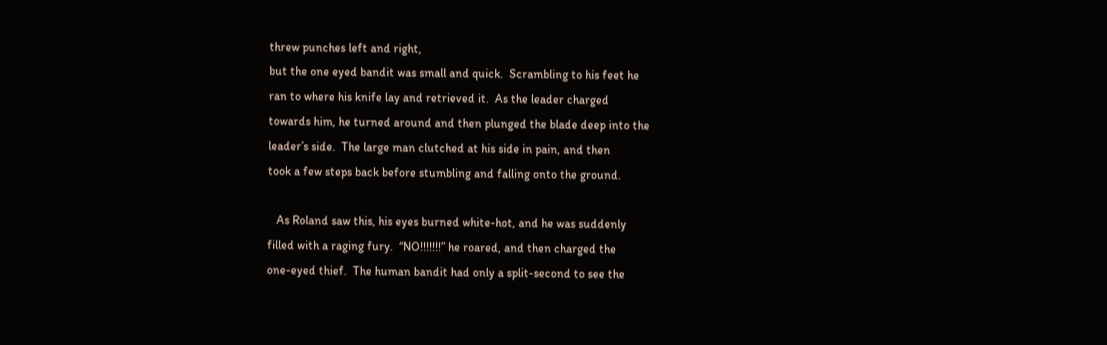threw punches left and right,
but the one eyed bandit was small and quick.  Scrambling to his feet he
ran to where his knife lay and retrieved it.  As the leader charged
towards him, he turned around and then plunged the blade deep into the
leader’s side.  The large man clutched at his side in pain, and then
took a few steps back before stumbling and falling onto the ground.

   As Roland saw this, his eyes burned white-hot, and he was suddenly
filled with a raging fury.  “NO!!!!!!!” he roared, and then charged the
one-eyed thief.  The human bandit had only a split-second to see the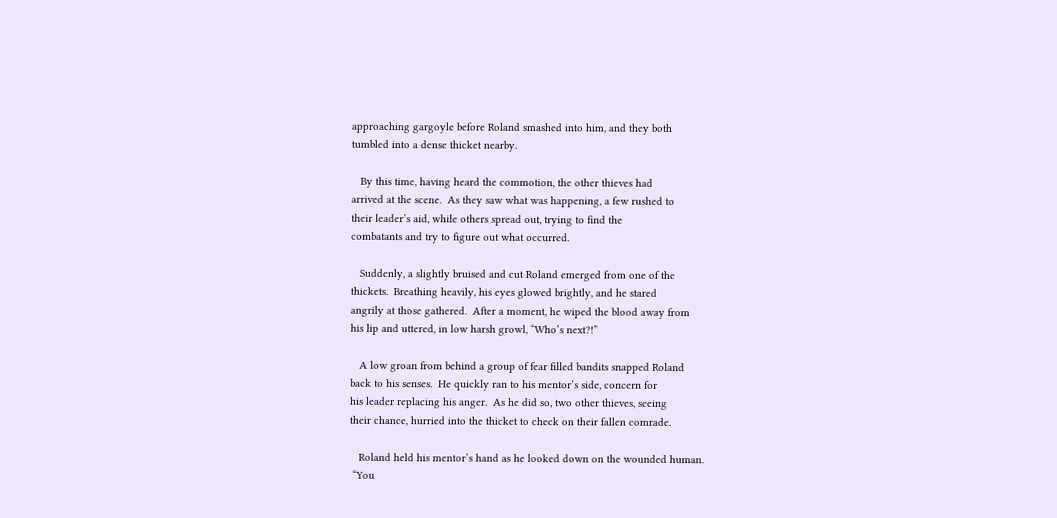approaching gargoyle before Roland smashed into him, and they both
tumbled into a dense thicket nearby.

   By this time, having heard the commotion, the other thieves had
arrived at the scene.  As they saw what was happening, a few rushed to
their leader’s aid, while others spread out, trying to find the
combatants and try to figure out what occurred.

   Suddenly, a slightly bruised and cut Roland emerged from one of the
thickets.  Breathing heavily, his eyes glowed brightly, and he stared
angrily at those gathered.  After a moment, he wiped the blood away from
his lip and uttered, in low harsh growl, “Who’s next?!”

   A low groan from behind a group of fear filled bandits snapped Roland
back to his senses.  He quickly ran to his mentor’s side, concern for
his leader replacing his anger.  As he did so, two other thieves, seeing
their chance, hurried into the thicket to check on their fallen comrade.

   Roland held his mentor’s hand as he looked down on the wounded human.
 “You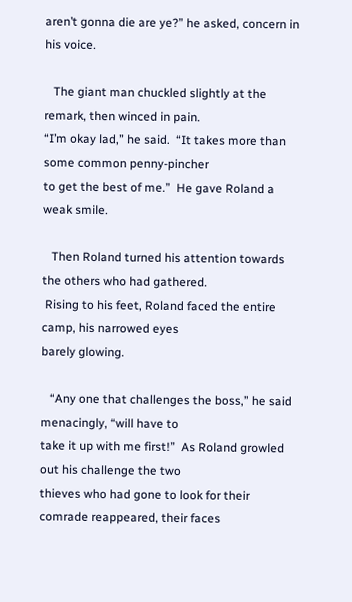aren’t gonna die are ye?” he asked, concern in his voice.

   The giant man chuckled slightly at the remark, then winced in pain.
“I’m okay lad,” he said.  “It takes more than some common penny-pincher
to get the best of me.”  He gave Roland a weak smile.

   Then Roland turned his attention towards the others who had gathered.
 Rising to his feet, Roland faced the entire camp, his narrowed eyes
barely glowing.

   “Any one that challenges the boss,” he said menacingly, “will have to
take it up with me first!”  As Roland growled out his challenge the two
thieves who had gone to look for their comrade reappeared, their faces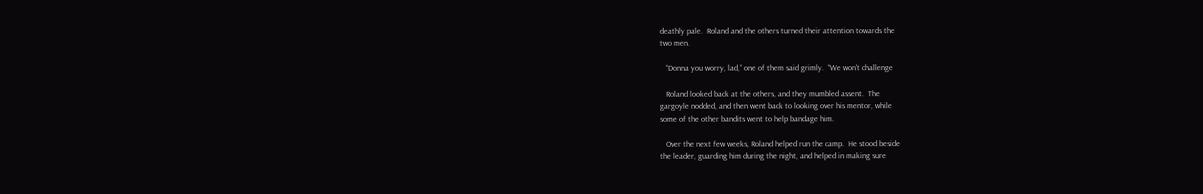deathly pale.  Roland and the others turned their attention towards the
two men.

   “Donna you worry, lad,” one of them said grimly.  “We won’t challenge

   Roland looked back at the others, and they mumbled assent.  The
gargoyle nodded, and then went back to looking over his mentor, while
some of the other bandits went to help bandage him.

   Over the next few weeks, Roland helped run the camp.  He stood beside
the leader, guarding him during the night, and helped in making sure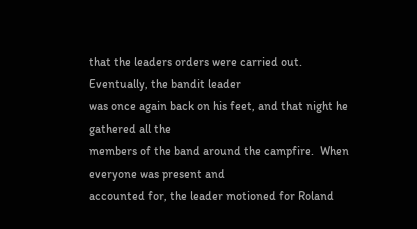that the leaders orders were carried out.  Eventually, the bandit leader
was once again back on his feet, and that night he gathered all the
members of the band around the campfire.  When everyone was present and
accounted for, the leader motioned for Roland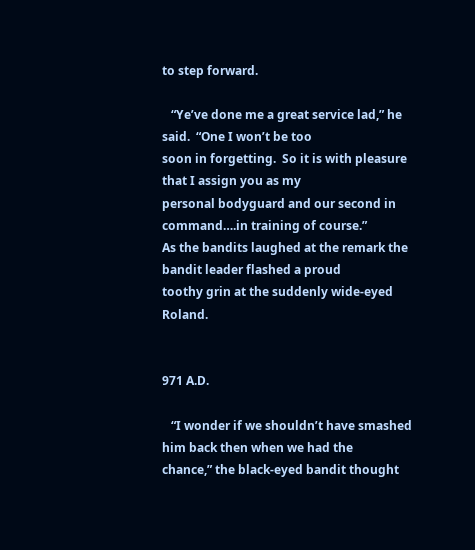to step forward.

   “Ye’ve done me a great service lad,” he said.  “One I won’t be too
soon in forgetting.  So it is with pleasure that I assign you as my
personal bodyguard and our second in command….in training of course.”
As the bandits laughed at the remark the bandit leader flashed a proud
toothy grin at the suddenly wide-eyed Roland.


971 A.D.

   “I wonder if we shouldn’t have smashed him back then when we had the
chance,” the black-eyed bandit thought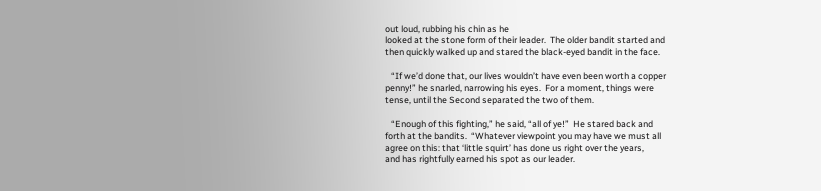out loud, rubbing his chin as he
looked at the stone form of their leader.  The older bandit started and
then quickly walked up and stared the black-eyed bandit in the face.

   “If we’d done that, our lives wouldn’t have even been worth a copper
penny!” he snarled, narrowing his eyes.  For a moment, things were
tense, until the Second separated the two of them.

   “Enough of this fighting,” he said, “all of ye!”  He stared back and
forth at the bandits.  “Whatever viewpoint you may have we must all
agree on this: that ‘little squirt’ has done us right over the years,
and has rightfully earned his spot as our leader.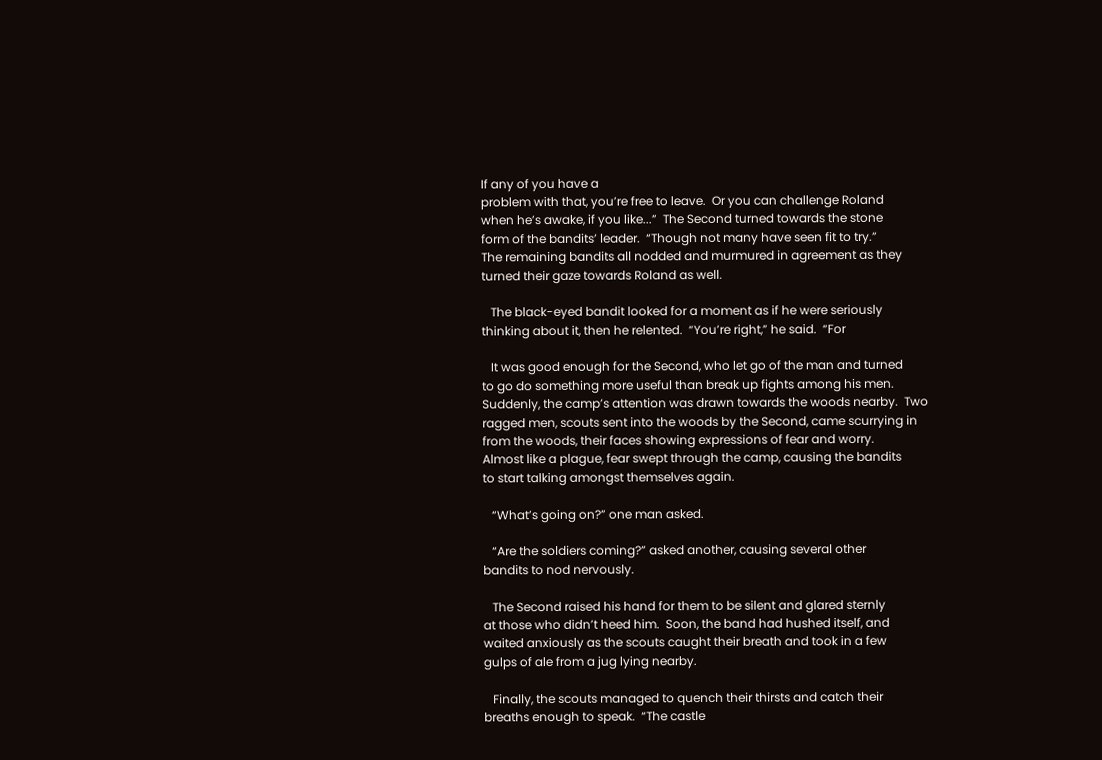If any of you have a
problem with that, you’re free to leave.  Or you can challenge Roland
when he’s awake, if you like...”  The Second turned towards the stone
form of the bandits’ leader.  “Though not many have seen fit to try.”
The remaining bandits all nodded and murmured in agreement as they
turned their gaze towards Roland as well.

   The black-eyed bandit looked for a moment as if he were seriously
thinking about it, then he relented.  “You’re right,” he said.  “For

   It was good enough for the Second, who let go of the man and turned
to go do something more useful than break up fights among his men.
Suddenly, the camp’s attention was drawn towards the woods nearby.  Two
ragged men, scouts sent into the woods by the Second, came scurrying in
from the woods, their faces showing expressions of fear and worry.
Almost like a plague, fear swept through the camp, causing the bandits
to start talking amongst themselves again.

   “What’s going on?” one man asked.

   “Are the soldiers coming?” asked another, causing several other
bandits to nod nervously.

   The Second raised his hand for them to be silent and glared sternly
at those who didn’t heed him.  Soon, the band had hushed itself, and
waited anxiously as the scouts caught their breath and took in a few
gulps of ale from a jug lying nearby.

   Finally, the scouts managed to quench their thirsts and catch their
breaths enough to speak.  “The castle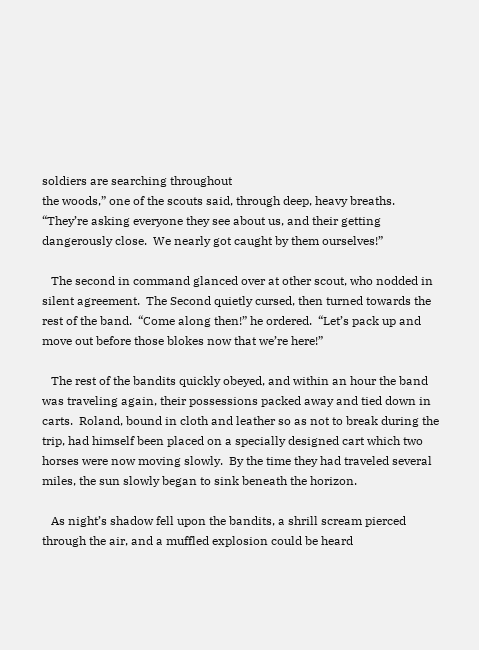soldiers are searching throughout
the woods,” one of the scouts said, through deep, heavy breaths.
“They’re asking everyone they see about us, and their getting
dangerously close.  We nearly got caught by them ourselves!”

   The second in command glanced over at other scout, who nodded in
silent agreement.  The Second quietly cursed, then turned towards the
rest of the band.  “Come along then!” he ordered.  “Let’s pack up and
move out before those blokes now that we’re here!”

   The rest of the bandits quickly obeyed, and within an hour the band
was traveling again, their possessions packed away and tied down in
carts.  Roland, bound in cloth and leather so as not to break during the
trip, had himself been placed on a specially designed cart which two
horses were now moving slowly.  By the time they had traveled several
miles, the sun slowly began to sink beneath the horizon.

   As night’s shadow fell upon the bandits, a shrill scream pierced
through the air, and a muffled explosion could be heard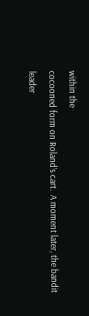within the
cocooned form on Roland’s cart.  A moment later, the bandit leader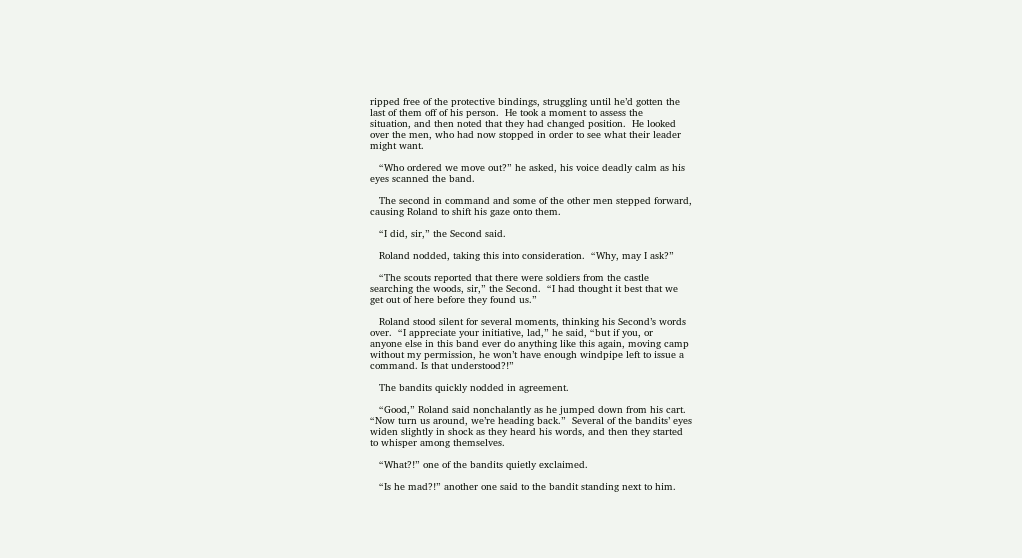ripped free of the protective bindings, struggling until he’d gotten the
last of them off of his person.  He took a moment to assess the
situation, and then noted that they had changed position.  He looked
over the men, who had now stopped in order to see what their leader
might want.

   “Who ordered we move out?” he asked, his voice deadly calm as his
eyes scanned the band.

   The second in command and some of the other men stepped forward,
causing Roland to shift his gaze onto them.

   “I did, sir,” the Second said.

   Roland nodded, taking this into consideration.  “Why, may I ask?”

   “The scouts reported that there were soldiers from the castle
searching the woods, sir,” the Second.  “I had thought it best that we
get out of here before they found us.”

   Roland stood silent for several moments, thinking his Second’s words
over.  “I appreciate your initiative, lad,” he said, “but if you, or
anyone else in this band ever do anything like this again, moving camp
without my permission, he won’t have enough windpipe left to issue a
command. Is that understood?!”

   The bandits quickly nodded in agreement.

   “Good,” Roland said nonchalantly as he jumped down from his cart.
“Now turn us around, we’re heading back.”  Several of the bandits’ eyes
widen slightly in shock as they heard his words, and then they started
to whisper among themselves.

   “What?!” one of the bandits quietly exclaimed.

   “Is he mad?!” another one said to the bandit standing next to him.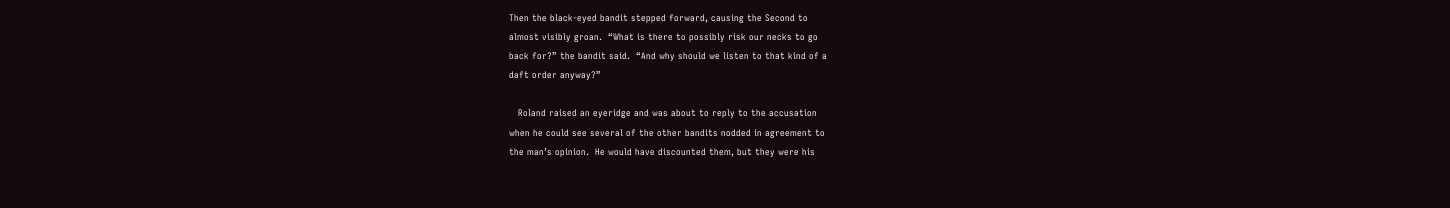Then the black-eyed bandit stepped forward, causing the Second to
almost visibly groan.  “What is there to possibly risk our necks to go
back for?” the bandit said.  “And why should we listen to that kind of a
daft order anyway?”

   Roland raised an eyeridge and was about to reply to the accusation
when he could see several of the other bandits nodded in agreement to
the man’s opinion.  He would have discounted them, but they were his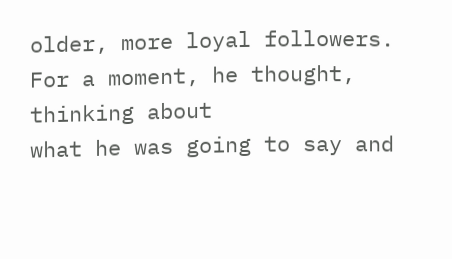older, more loyal followers.  For a moment, he thought, thinking about
what he was going to say and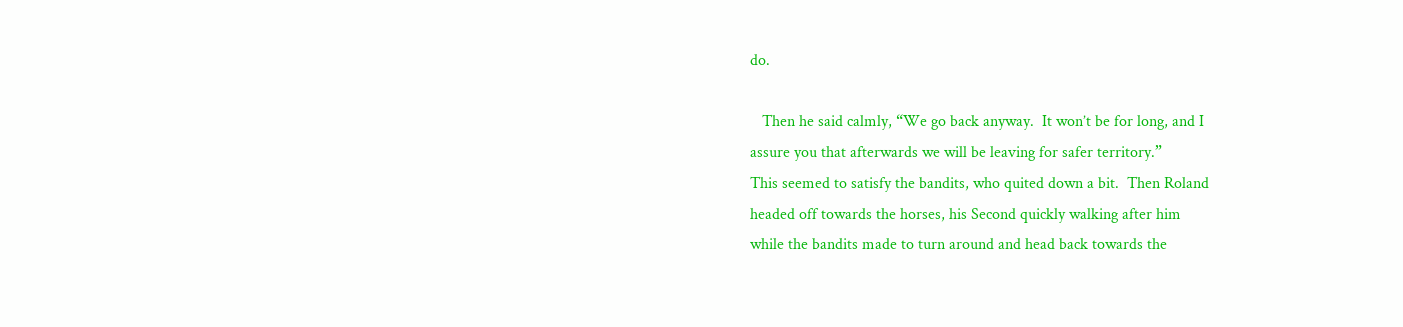do.

   Then he said calmly, “We go back anyway.  It won’t be for long, and I
assure you that afterwards we will be leaving for safer territory.”
This seemed to satisfy the bandits, who quited down a bit.  Then Roland
headed off towards the horses, his Second quickly walking after him
while the bandits made to turn around and head back towards the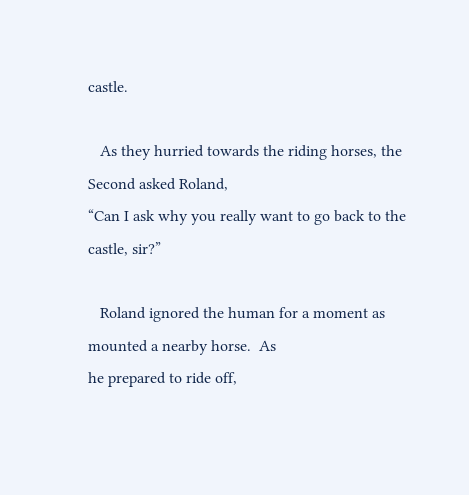castle.

   As they hurried towards the riding horses, the Second asked Roland,
“Can I ask why you really want to go back to the castle, sir?”

   Roland ignored the human for a moment as mounted a nearby horse.  As
he prepared to ride off,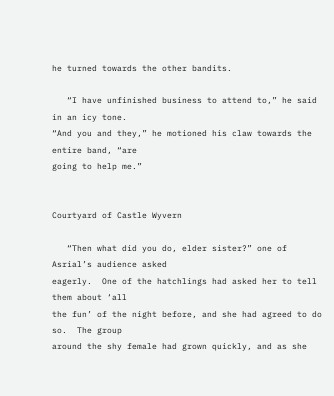he turned towards the other bandits.

   “I have unfinished business to attend to,” he said in an icy tone.
“And you and they,” he motioned his claw towards the entire band, “are
going to help me.”


Courtyard of Castle Wyvern

   “Then what did you do, elder sister?” one of Asrial’s audience asked
eagerly.  One of the hatchlings had asked her to tell them about ‘all
the fun’ of the night before, and she had agreed to do so.  The group
around the shy female had grown quickly, and as she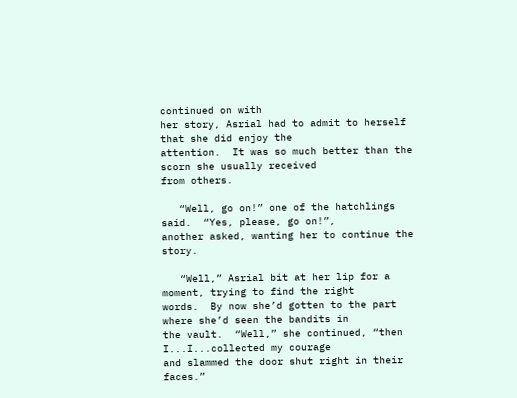continued on with
her story, Asrial had to admit to herself  that she did enjoy the
attention.  It was so much better than the scorn she usually received
from others.

   “Well, go on!” one of the hatchlings said.  “Yes, please, go on!”,
another asked, wanting her to continue the story.

   “Well,” Asrial bit at her lip for a moment, trying to find the right
words.  By now she’d gotten to the part where she’d seen the bandits in
the vault.  “Well,” she continued, “then I...I...collected my courage
and slammed the door shut right in their faces.”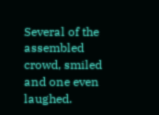Several of the assembled crowd, smiled and one even laughed.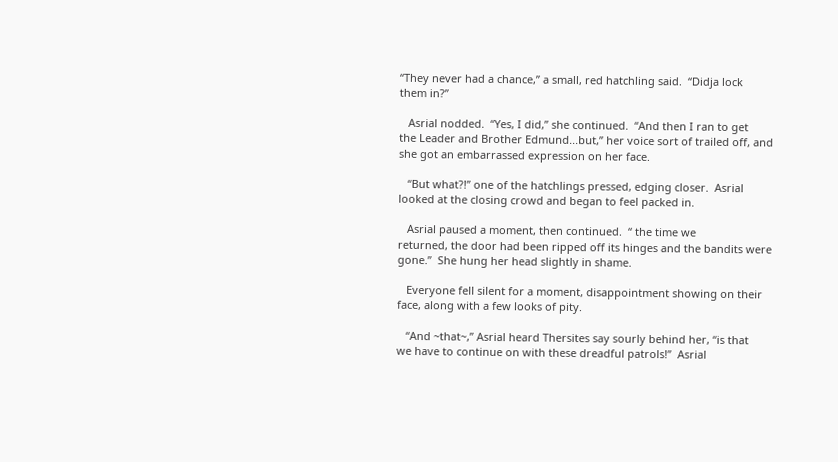“They never had a chance,” a small, red hatchling said.  “Didja lock
them in?”

   Asrial nodded.  “Yes, I did,” she continued.  “And then I ran to get
the Leader and Brother Edmund...but,” her voice sort of trailed off, and
she got an embarrassed expression on her face.

   “But what?!” one of the hatchlings pressed, edging closer.  Asrial
looked at the closing crowd and began to feel packed in.

   Asrial paused a moment, then continued.  “ the time we
returned, the door had been ripped off its hinges and the bandits were
gone.”  She hung her head slightly in shame.

   Everyone fell silent for a moment, disappointment showing on their
face, along with a few looks of pity.

   “And ~that~,” Asrial heard Thersites say sourly behind her, “is that
we have to continue on with these dreadful patrols!”  Asrial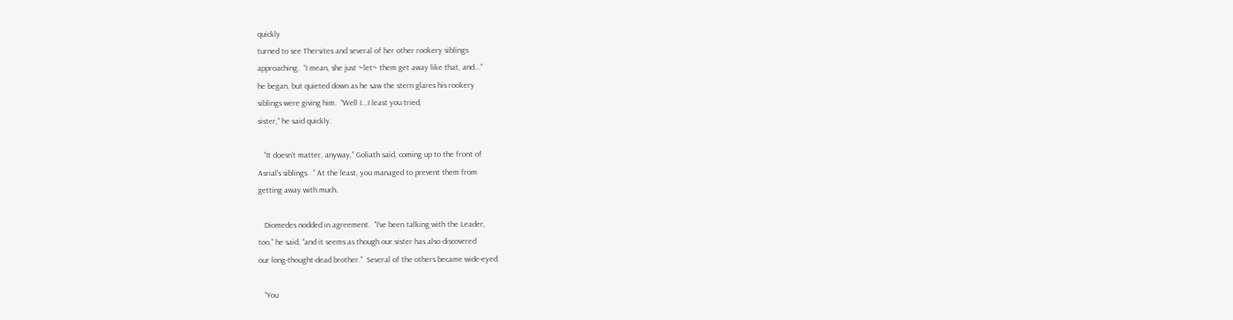quickly
turned to see Thersites and several of her other rookery siblings
approaching.  “I mean, she just ~let~ them get away like that, and...”
he began, but quieted down as he saw the stern glares his rookery
siblings were giving him.  “Well I...I least you tried,
sister,” he said quickly.

   “It doesn’t matter, anyway,” Goliath said, coming up to the front of
Asrial’s siblings.  “ At the least, you managed to prevent them from
getting away with much.

   Diomedes nodded in agreement.  "I’ve been talking with the Leader,
too,” he said, “and it seems as though our sister has also discovered
our long-thought-dead brother.”  Several of the others became wide-eyed.

   “You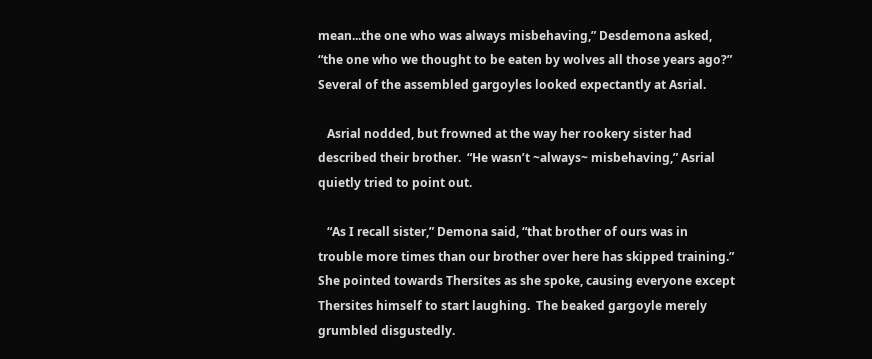mean...the one who was always misbehaving,” Desdemona asked,
“the one who we thought to be eaten by wolves all those years ago?”
Several of the assembled gargoyles looked expectantly at Asrial.

   Asrial nodded, but frowned at the way her rookery sister had
described their brother.  “He wasn’t ~always~ misbehaving,” Asrial
quietly tried to point out.

   “As I recall sister,” Demona said, “that brother of ours was in
trouble more times than our brother over here has skipped training.”
She pointed towards Thersites as she spoke, causing everyone except
Thersites himself to start laughing.  The beaked gargoyle merely
grumbled disgustedly.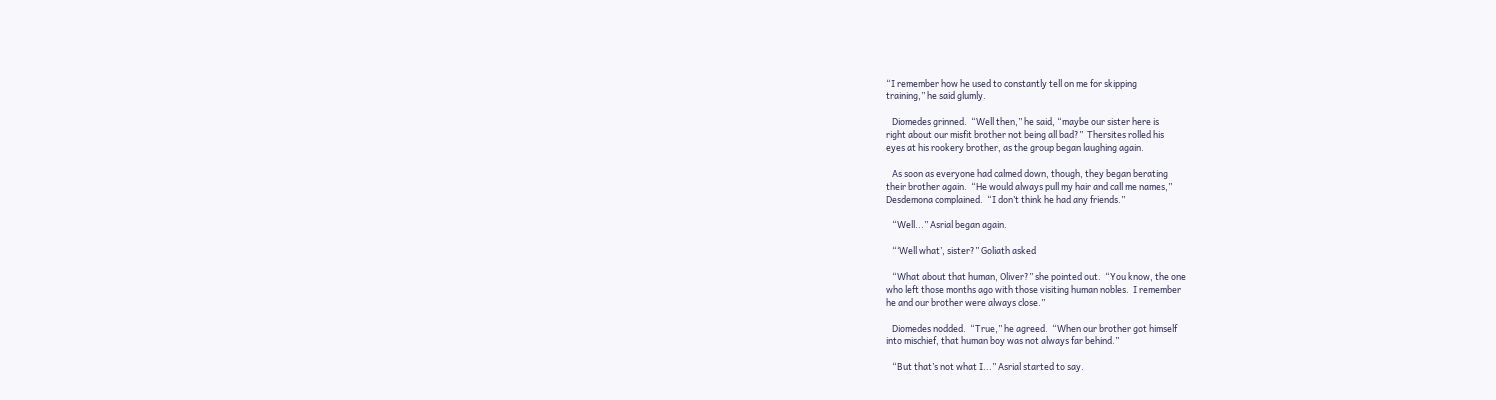“I remember how he used to constantly tell on me for skipping
training,” he said glumly.

   Diomedes grinned.  “Well then,” he said, “maybe our sister here is
right about our misfit brother not being all bad?”  Thersites rolled his
eyes at his rookery brother, as the group began laughing again.

   As soon as everyone had calmed down, though, they began berating
their brother again.  “He would always pull my hair and call me names,”
Desdemona complained.  “I don’t think he had any friends.”

   “Well...” Asrial began again.

   “‘Well what’, sister?” Goliath asked

   “What about that human, Oliver?” she pointed out.  “You know, the one
who left those months ago with those visiting human nobles.  I remember
he and our brother were always close.”

   Diomedes nodded.  “True,” he agreed.  “When our brother got himself
into mischief, that human boy was not always far behind.”

   “But that’s not what I...” Asrial started to say.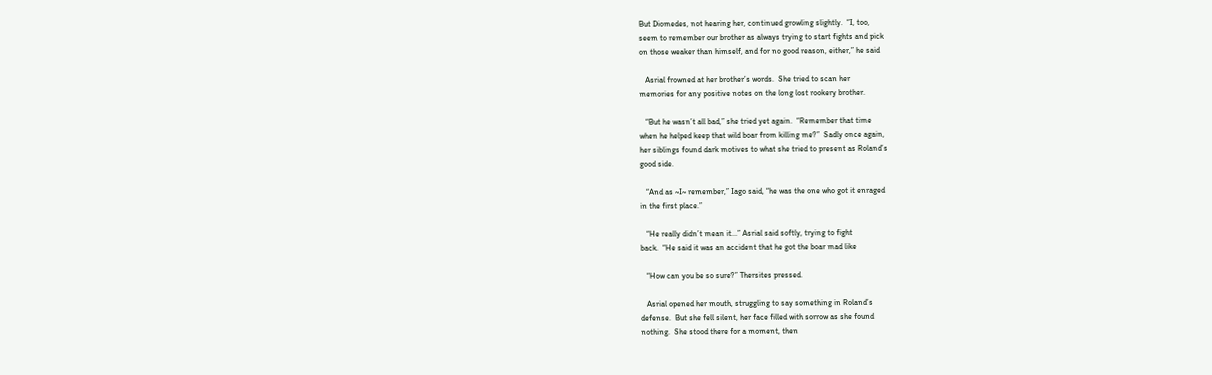But Diomedes, not hearing her, continued growling slightly.  “I, too,
seem to remember our brother as always trying to start fights and pick
on those weaker than himself, and for no good reason, either,” he said

   Asrial frowned at her brother’s words.  She tried to scan her
memories for any positive notes on the long lost rookery brother.

   “But he wasn’t all bad,” she tried yet again.  “Remember that time
when he helped keep that wild boar from killing me?”  Sadly once again,
her siblings found dark motives to what she tried to present as Roland’s
good side.

   “And as ~I~ remember,” Iago said, “he was the one who got it enraged
in the first place.”

   “He really didn’t mean it...” Asrial said softly, trying to fight
back.  “He said it was an accident that he got the boar mad like

   “How can you be so sure?” Thersites pressed.

   Asrial opened her mouth, struggling to say something in Roland’s
defense.  But she fell silent, her face filled with sorrow as she found
nothing.  She stood there for a moment, then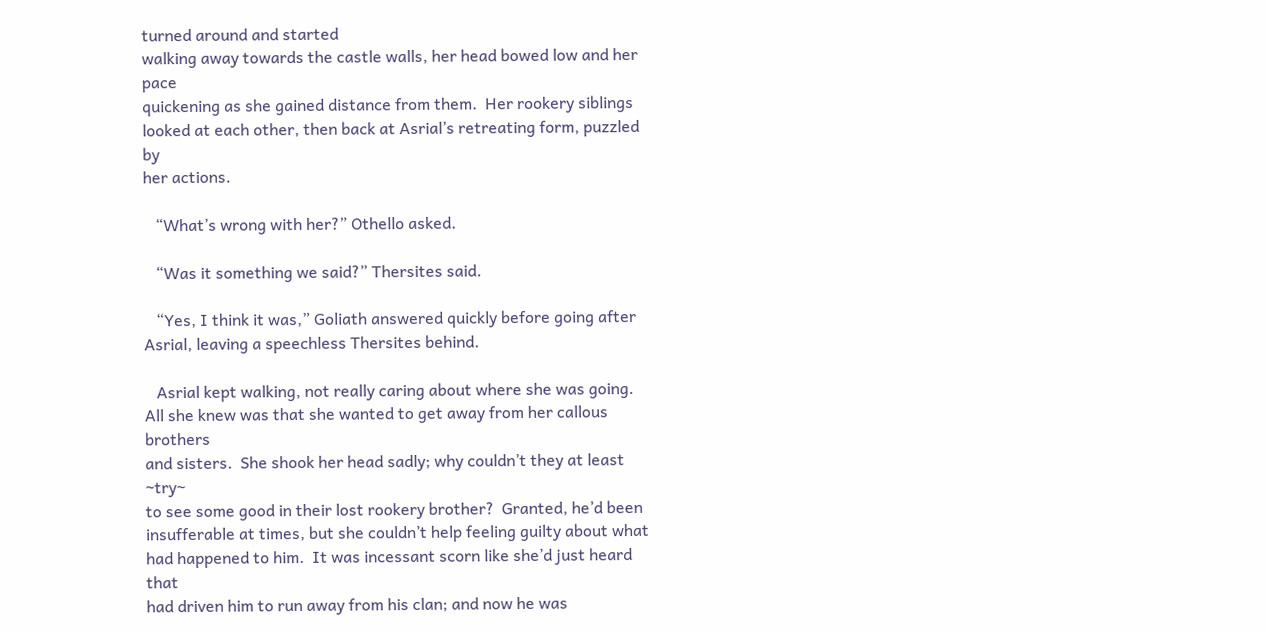turned around and started
walking away towards the castle walls, her head bowed low and her pace
quickening as she gained distance from them.  Her rookery siblings
looked at each other, then back at Asrial’s retreating form, puzzled by
her actions.

   “What’s wrong with her?” Othello asked.

   “Was it something we said?” Thersites said.

   “Yes, I think it was,” Goliath answered quickly before going after
Asrial, leaving a speechless Thersites behind.

   Asrial kept walking, not really caring about where she was going.
All she knew was that she wanted to get away from her callous brothers
and sisters.  She shook her head sadly; why couldn’t they at least ~try~
to see some good in their lost rookery brother?  Granted, he’d been
insufferable at times, but she couldn’t help feeling guilty about what
had happened to him.  It was incessant scorn like she’d just heard that
had driven him to run away from his clan; and now he was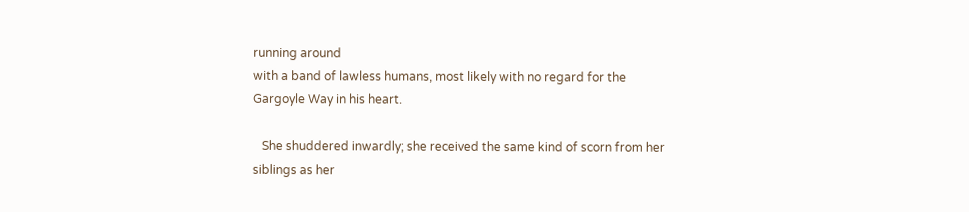running around
with a band of lawless humans, most likely with no regard for the
Gargoyle Way in his heart.

   She shuddered inwardly; she received the same kind of scorn from her
siblings as her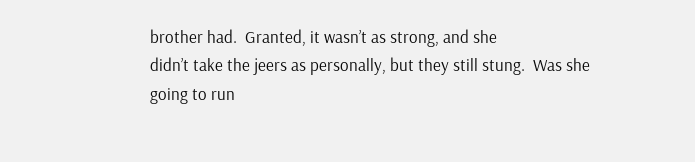brother had.  Granted, it wasn’t as strong, and she
didn’t take the jeers as personally, but they still stung.  Was she
going to run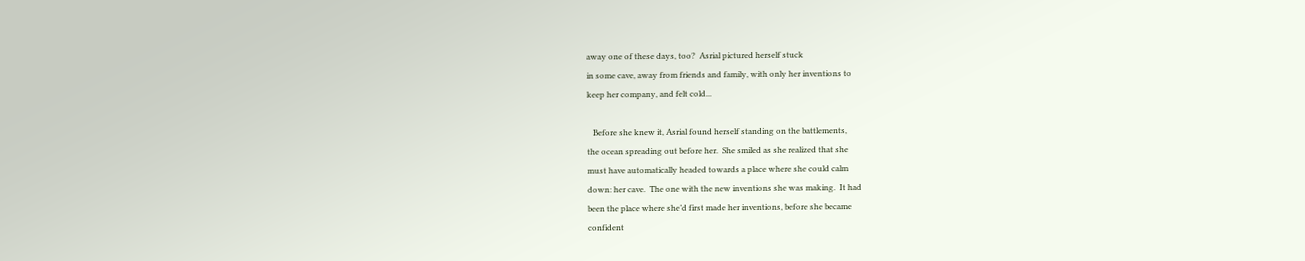away one of these days, too?  Asrial pictured herself stuck
in some cave, away from friends and family, with only her inventions to
keep her company, and felt cold...

   Before she knew it, Asrial found herself standing on the battlements,
the ocean spreading out before her.  She smiled as she realized that she
must have automatically headed towards a place where she could calm
down: her cave.  The one with the new inventions she was making.  It had
been the place where she’d first made her inventions, before she became
confident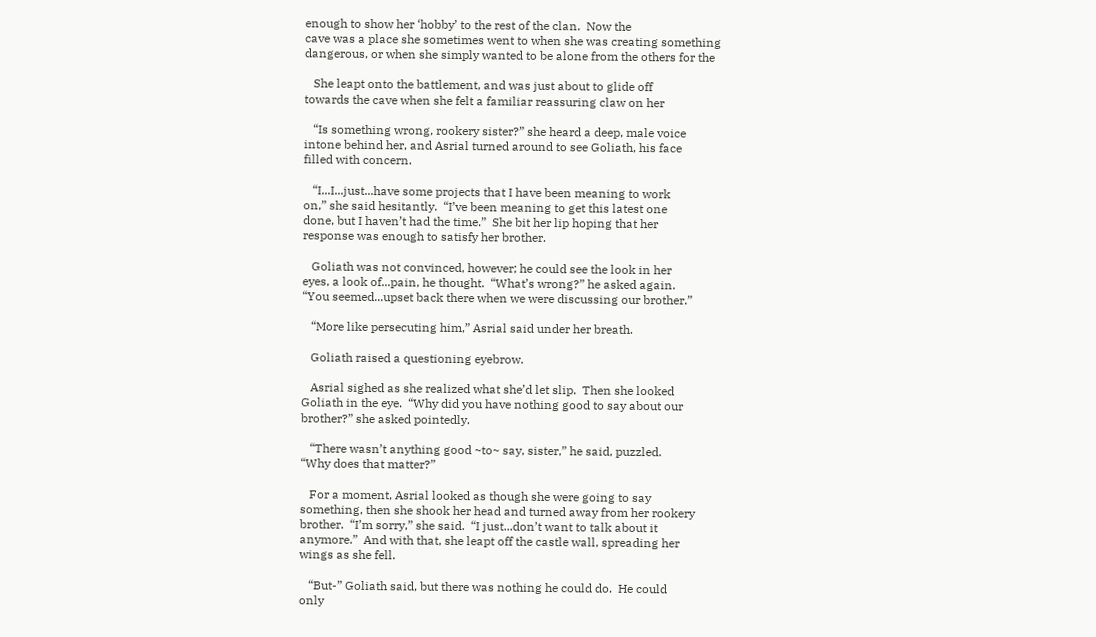enough to show her ‘hobby’ to the rest of the clan.  Now the
cave was a place she sometimes went to when she was creating something
dangerous, or when she simply wanted to be alone from the others for the

   She leapt onto the battlement, and was just about to glide off
towards the cave when she felt a familiar reassuring claw on her

   “Is something wrong, rookery sister?” she heard a deep, male voice
intone behind her, and Asrial turned around to see Goliath, his face
filled with concern.

   “I...I...just...have some projects that I have been meaning to work
on,” she said hesitantly.  “I’ve been meaning to get this latest one
done, but I haven’t had the time.”  She bit her lip hoping that her
response was enough to satisfy her brother.

   Goliath was not convinced, however; he could see the look in her
eyes, a look of...pain, he thought.  “What’s wrong?” he asked again.
“You seemed...upset back there when we were discussing our brother.”

   “More like persecuting him,” Asrial said under her breath.

   Goliath raised a questioning eyebrow.

   Asrial sighed as she realized what she’d let slip.  Then she looked
Goliath in the eye.  “Why did you have nothing good to say about our
brother?” she asked pointedly.

   “There wasn’t anything good ~to~ say, sister,” he said, puzzled.
“Why does that matter?”

   For a moment, Asrial looked as though she were going to say
something, then she shook her head and turned away from her rookery
brother.  “I’m sorry,” she said.  “I just...don’t want to talk about it
anymore.”  And with that, she leapt off the castle wall, spreading her
wings as she fell.

   “But-” Goliath said, but there was nothing he could do.  He could
only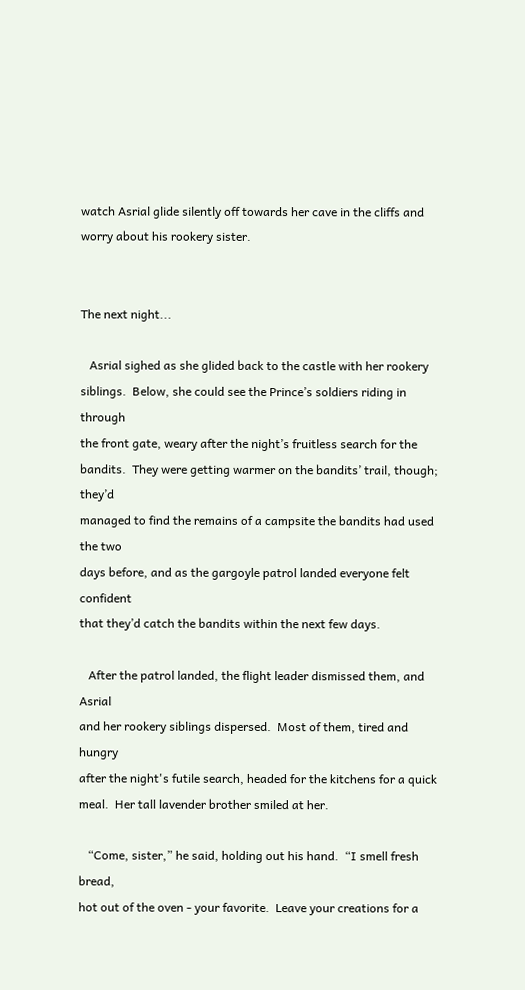watch Asrial glide silently off towards her cave in the cliffs and
worry about his rookery sister.


The next night...

   Asrial sighed as she glided back to the castle with her rookery
siblings.  Below, she could see the Prince’s soldiers riding in through
the front gate, weary after the night’s fruitless search for the
bandits.  They were getting warmer on the bandits’ trail, though; they’d
managed to find the remains of a campsite the bandits had used the two
days before, and as the gargoyle patrol landed everyone felt confident
that they’d catch the bandits within the next few days.

   After the patrol landed, the flight leader dismissed them, and Asrial
and her rookery siblings dispersed.  Most of them, tired and hungry
after the night's futile search, headed for the kitchens for a quick
meal.  Her tall lavender brother smiled at her.

   “Come, sister,” he said, holding out his hand.  “I smell fresh bread,
hot out of the oven - your favorite.  Leave your creations for a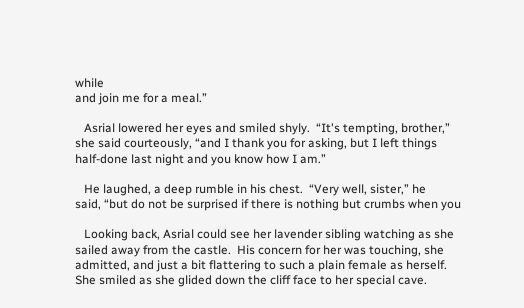while
and join me for a meal.”

   Asrial lowered her eyes and smiled shyly.  “It's tempting, brother,”
she said courteously, “and I thank you for asking, but I left things
half-done last night and you know how I am.”

   He laughed, a deep rumble in his chest.  “Very well, sister,” he
said, “but do not be surprised if there is nothing but crumbs when you

   Looking back, Asrial could see her lavender sibling watching as she
sailed away from the castle.  His concern for her was touching, she
admitted, and just a bit flattering to such a plain female as herself.
She smiled as she glided down the cliff face to her special cave.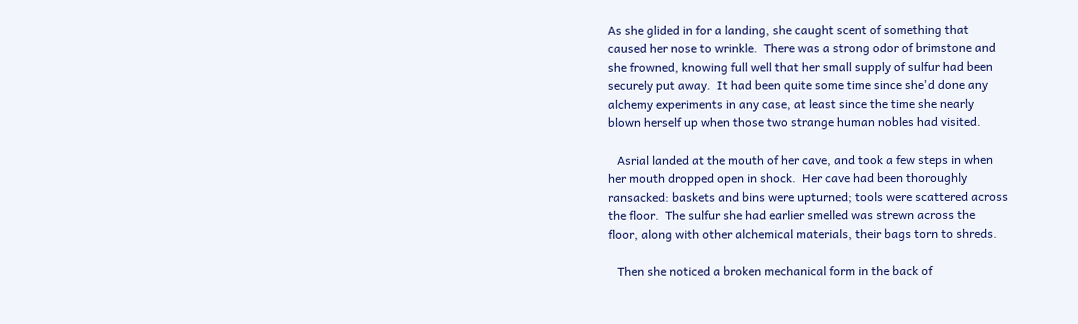As she glided in for a landing, she caught scent of something that
caused her nose to wrinkle.  There was a strong odor of brimstone and
she frowned, knowing full well that her small supply of sulfur had been
securely put away.  It had been quite some time since she'd done any
alchemy experiments in any case, at least since the time she nearly
blown herself up when those two strange human nobles had visited.

   Asrial landed at the mouth of her cave, and took a few steps in when
her mouth dropped open in shock.  Her cave had been thoroughly
ransacked: baskets and bins were upturned; tools were scattered across
the floor.  The sulfur she had earlier smelled was strewn across the
floor, along with other alchemical materials, their bags torn to shreds.

   Then she noticed a broken mechanical form in the back of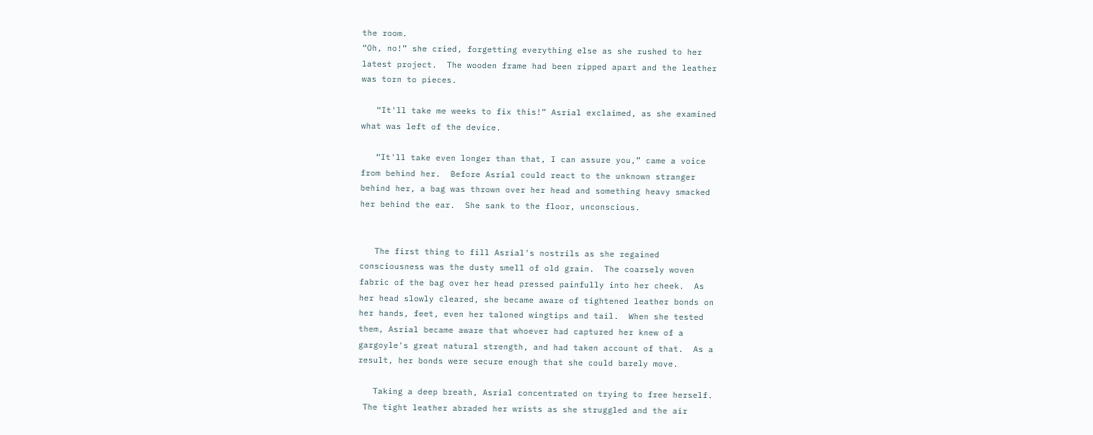the room.
“Oh, no!” she cried, forgetting everything else as she rushed to her
latest project.  The wooden frame had been ripped apart and the leather
was torn to pieces.

   “It'll take me weeks to fix this!” Asrial exclaimed, as she examined
what was left of the device.

   “It'll take even longer than that, I can assure you,” came a voice
from behind her.  Before Asrial could react to the unknown stranger
behind her, a bag was thrown over her head and something heavy smacked
her behind the ear.  She sank to the floor, unconscious.


   The first thing to fill Asrial's nostrils as she regained
consciousness was the dusty smell of old grain.  The coarsely woven
fabric of the bag over her head pressed painfully into her cheek.  As
her head slowly cleared, she became aware of tightened leather bonds on
her hands, feet, even her taloned wingtips and tail.  When she tested
them, Asrial became aware that whoever had captured her knew of a
gargoyle's great natural strength, and had taken account of that.  As a
result, her bonds were secure enough that she could barely move.

   Taking a deep breath, Asrial concentrated on trying to free herself.
 The tight leather abraded her wrists as she struggled and the air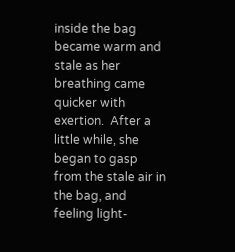inside the bag became warm and stale as her breathing came quicker with
exertion.  After a little while, she began to gasp from the stale air in
the bag, and feeling light-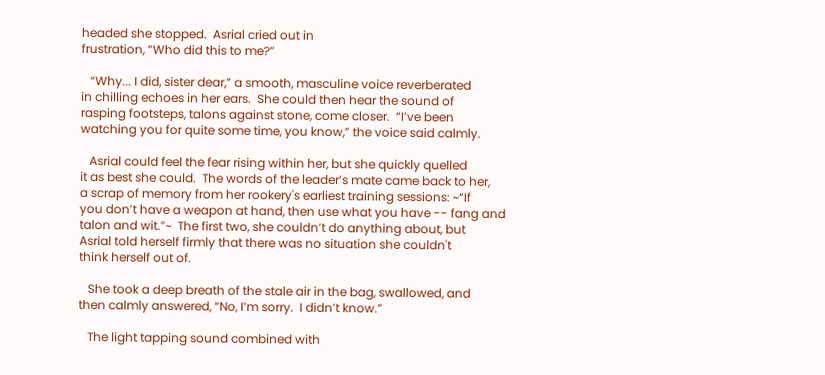headed she stopped.  Asrial cried out in
frustration, “Who did this to me?”

   “Why... I did, sister dear,” a smooth, masculine voice reverberated
in chilling echoes in her ears.  She could then hear the sound of
rasping footsteps, talons against stone, come closer.  “I’ve been
watching you for quite some time, you know,” the voice said calmly.

   Asrial could feel the fear rising within her, but she quickly quelled
it as best she could.  The words of the leader’s mate came back to her,
a scrap of memory from her rookery's earliest training sessions: ~“If
you don’t have a weapon at hand, then use what you have -- fang and
talon and wit.”~  The first two, she couldn’t do anything about, but
Asrial told herself firmly that there was no situation she couldn't
think herself out of.

   She took a deep breath of the stale air in the bag, swallowed, and
then calmly answered, “No, I’m sorry.  I didn’t know.”

   The light tapping sound combined with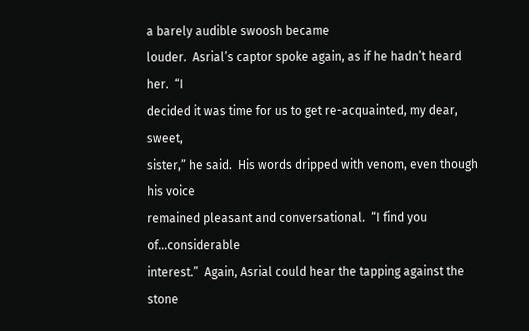a barely audible swoosh became
louder.  Asrial’s captor spoke again, as if he hadn’t heard her.  “I
decided it was time for us to get re-acquainted, my dear, sweet,
sister,” he said.  His words dripped with venom, even though his voice
remained pleasant and conversational.  “I find you of...considerable
interest.”  Again, Asrial could hear the tapping against the stone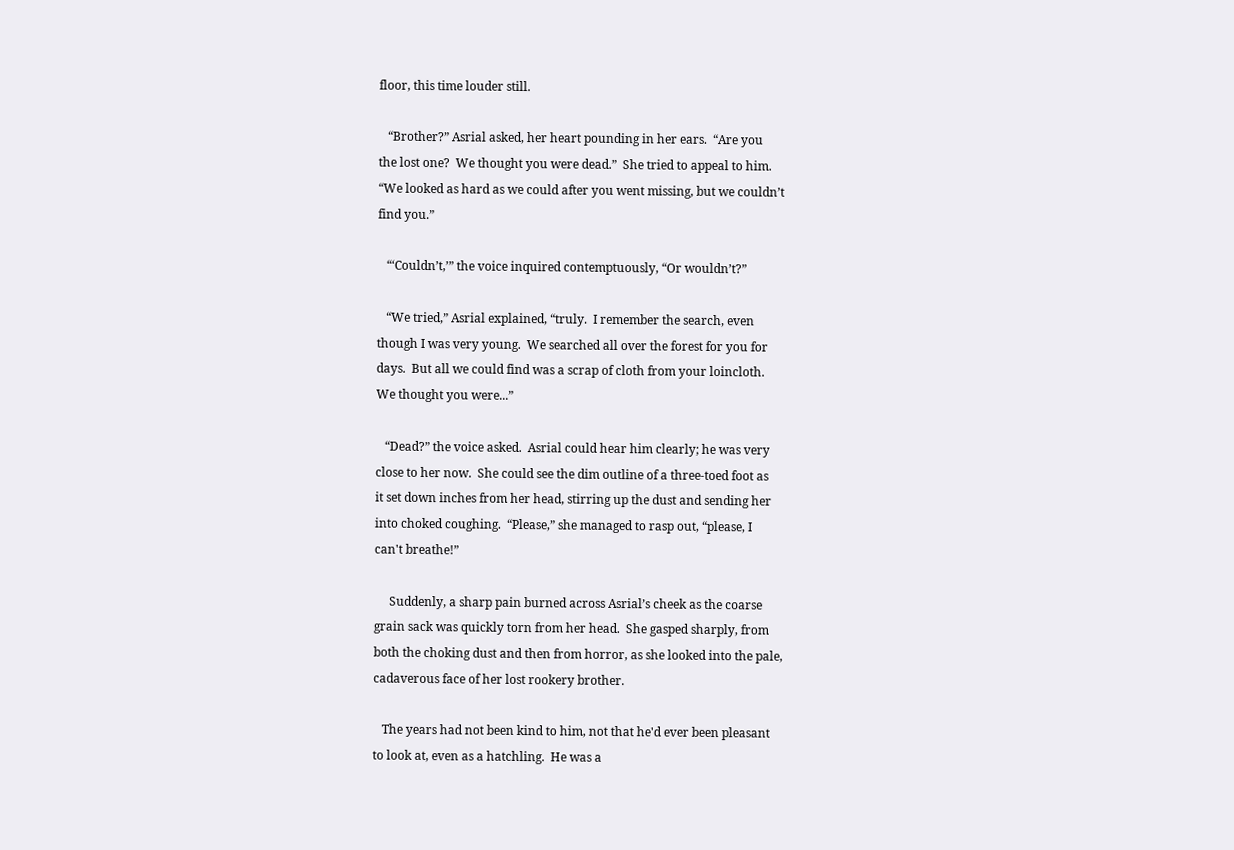floor, this time louder still.

   “Brother?” Asrial asked, her heart pounding in her ears.  “Are you
the lost one?  We thought you were dead.”  She tried to appeal to him.
“We looked as hard as we could after you went missing, but we couldn’t
find you.”

   “‘Couldn’t,’” the voice inquired contemptuously, “Or wouldn’t?”

   “We tried,” Asrial explained, “truly.  I remember the search, even
though I was very young.  We searched all over the forest for you for
days.  But all we could find was a scrap of cloth from your loincloth.
We thought you were...”

   “Dead?” the voice asked.  Asrial could hear him clearly; he was very
close to her now.  She could see the dim outline of a three-toed foot as
it set down inches from her head, stirring up the dust and sending her
into choked coughing.  “Please,” she managed to rasp out, “please, I
can't breathe!”

     Suddenly, a sharp pain burned across Asrial’s cheek as the coarse
grain sack was quickly torn from her head.  She gasped sharply, from
both the choking dust and then from horror, as she looked into the pale,
cadaverous face of her lost rookery brother.

   The years had not been kind to him, not that he'd ever been pleasant
to look at, even as a hatchling.  He was a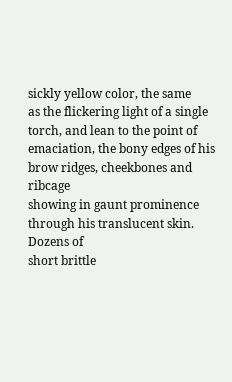sickly yellow color, the same
as the flickering light of a single torch, and lean to the point of
emaciation, the bony edges of his brow ridges, cheekbones and ribcage
showing in gaunt prominence through his translucent skin.  Dozens of
short brittle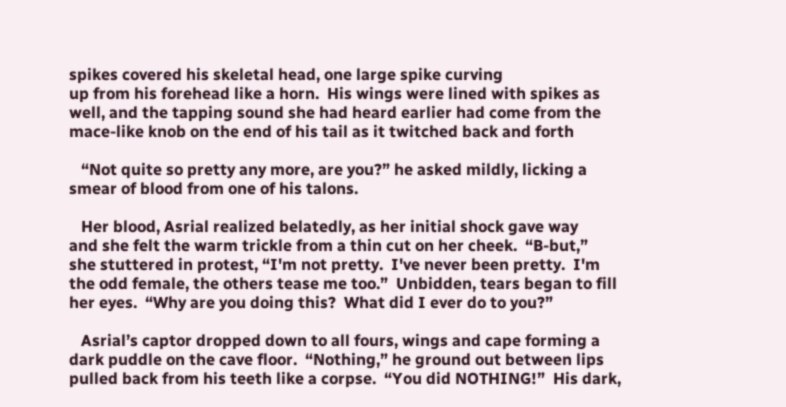spikes covered his skeletal head, one large spike curving
up from his forehead like a horn.  His wings were lined with spikes as
well, and the tapping sound she had heard earlier had come from the
mace-like knob on the end of his tail as it twitched back and forth

   “Not quite so pretty any more, are you?” he asked mildly, licking a
smear of blood from one of his talons.

   Her blood, Asrial realized belatedly, as her initial shock gave way
and she felt the warm trickle from a thin cut on her cheek.  “B-but,”
she stuttered in protest, “I'm not pretty.  I've never been pretty.  I'm
the odd female, the others tease me too.”  Unbidden, tears began to fill
her eyes.  “Why are you doing this?  What did I ever do to you?”

   Asrial’s captor dropped down to all fours, wings and cape forming a
dark puddle on the cave floor.  “Nothing,” he ground out between lips
pulled back from his teeth like a corpse.  “You did NOTHING!”  His dark,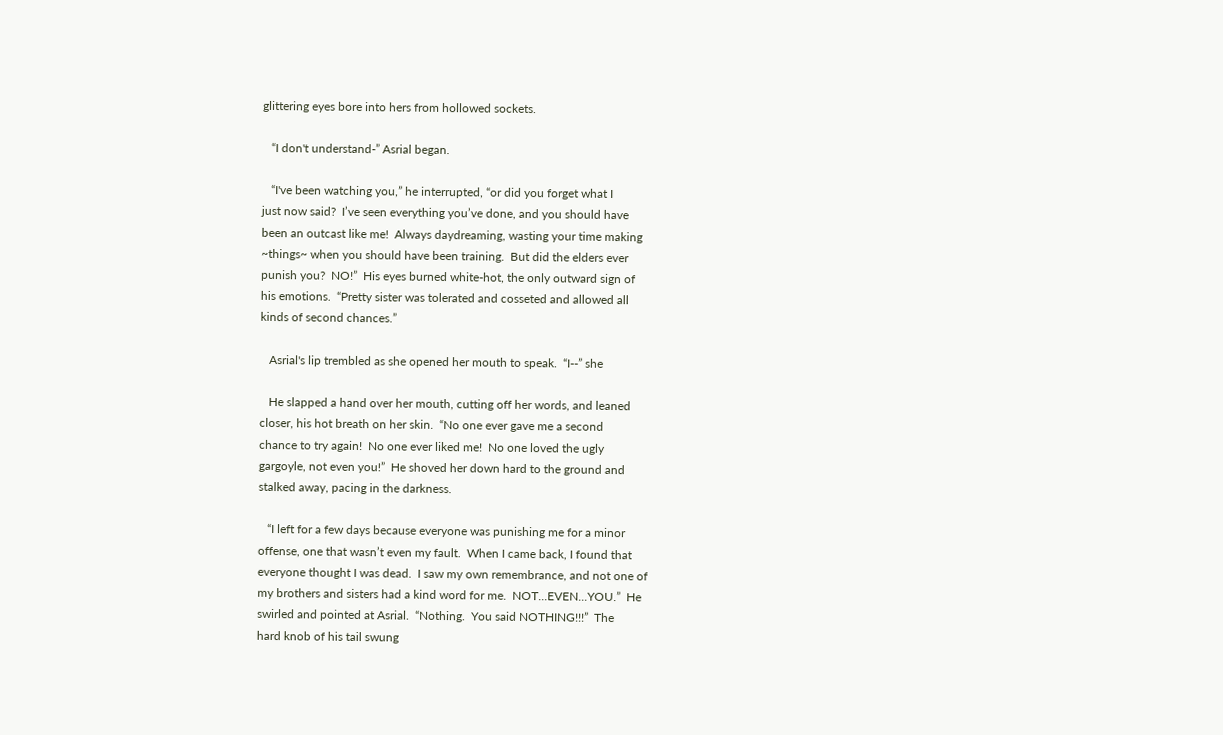glittering eyes bore into hers from hollowed sockets.

   “I don't understand-” Asrial began.

   “I've been watching you,” he interrupted, “or did you forget what I
just now said?  I’ve seen everything you’ve done, and you should have
been an outcast like me!  Always daydreaming, wasting your time making
~things~ when you should have been training.  But did the elders ever
punish you?  NO!”  His eyes burned white-hot, the only outward sign of
his emotions.  “Pretty sister was tolerated and cosseted and allowed all
kinds of second chances.”

   Asrial's lip trembled as she opened her mouth to speak.  “I--” she

   He slapped a hand over her mouth, cutting off her words, and leaned
closer, his hot breath on her skin.  “No one ever gave me a second
chance to try again!  No one ever liked me!  No one loved the ugly
gargoyle, not even you!”  He shoved her down hard to the ground and
stalked away, pacing in the darkness.

   “I left for a few days because everyone was punishing me for a minor
offense, one that wasn’t even my fault.  When I came back, I found that
everyone thought I was dead.  I saw my own remembrance, and not one of
my brothers and sisters had a kind word for me.  NOT...EVEN...YOU.”  He
swirled and pointed at Asrial.  “Nothing.  You said NOTHING!!!”  The
hard knob of his tail swung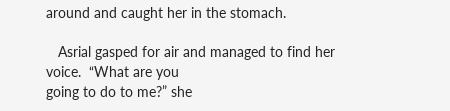around and caught her in the stomach.

   Asrial gasped for air and managed to find her voice.  “What are you
going to do to me?” she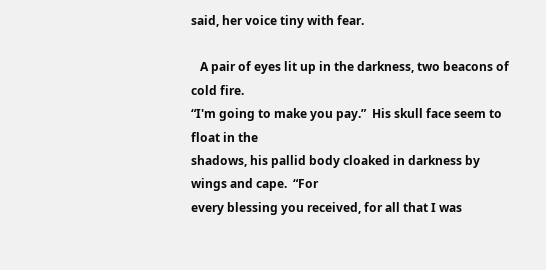said, her voice tiny with fear.

   A pair of eyes lit up in the darkness, two beacons of cold fire.
“I'm going to make you pay.”  His skull face seem to float in the
shadows, his pallid body cloaked in darkness by wings and cape.  “For
every blessing you received, for all that I was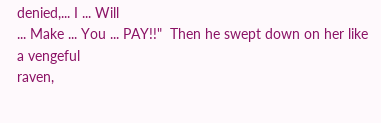denied,... I ... Will
... Make ... You ... PAY!!"  Then he swept down on her like a vengeful
raven,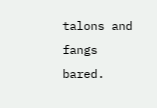talons and fangs bared.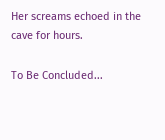Her screams echoed in the cave for hours.

To Be Concluded...